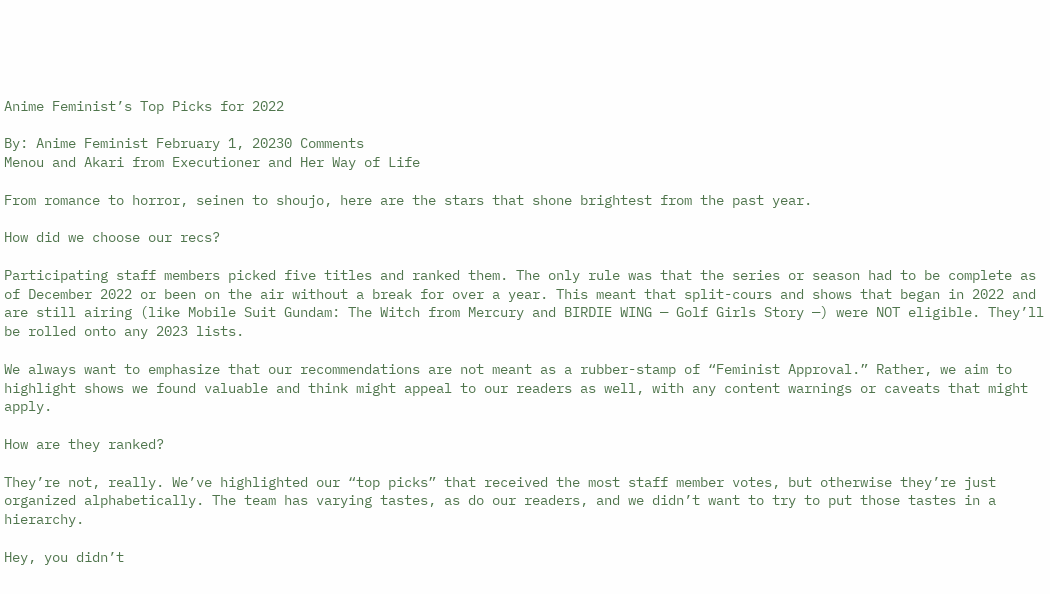Anime Feminist’s Top Picks for 2022

By: Anime Feminist February 1, 20230 Comments
Menou and Akari from Executioner and Her Way of Life

From romance to horror, seinen to shoujo, here are the stars that shone brightest from the past year.

How did we choose our recs?

Participating staff members picked five titles and ranked them. The only rule was that the series or season had to be complete as of December 2022 or been on the air without a break for over a year. This meant that split-cours and shows that began in 2022 and are still airing (like Mobile Suit Gundam: The Witch from Mercury and BIRDIE WING — Golf Girls Story —) were NOT eligible. They’ll be rolled onto any 2023 lists.

We always want to emphasize that our recommendations are not meant as a rubber-stamp of “Feminist Approval.” Rather, we aim to highlight shows we found valuable and think might appeal to our readers as well, with any content warnings or caveats that might apply.

How are they ranked?

They’re not, really. We’ve highlighted our “top picks” that received the most staff member votes, but otherwise they’re just organized alphabetically. The team has varying tastes, as do our readers, and we didn’t want to try to put those tastes in a hierarchy.

Hey, you didn’t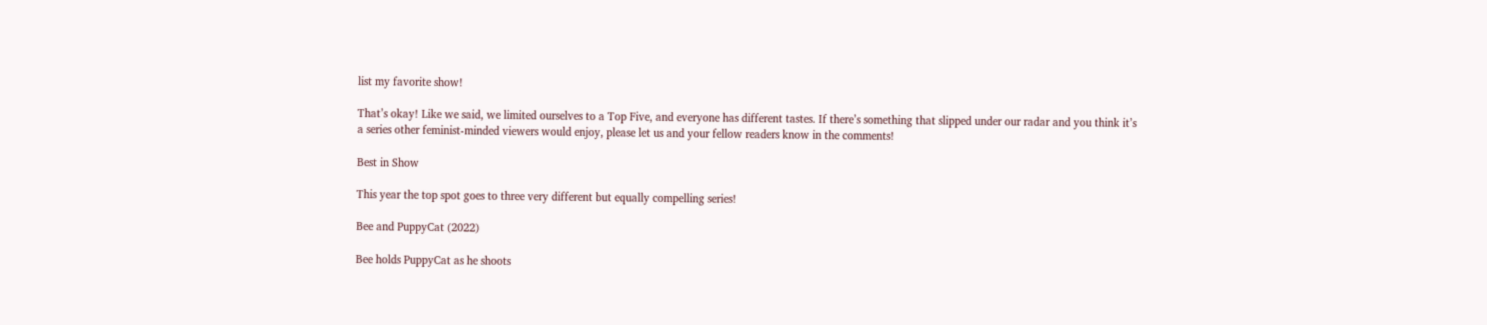list my favorite show!

That’s okay! Like we said, we limited ourselves to a Top Five, and everyone has different tastes. If there’s something that slipped under our radar and you think it’s a series other feminist-minded viewers would enjoy, please let us and your fellow readers know in the comments!

Best in Show

This year the top spot goes to three very different but equally compelling series!

Bee and PuppyCat (2022)

Bee holds PuppyCat as he shoots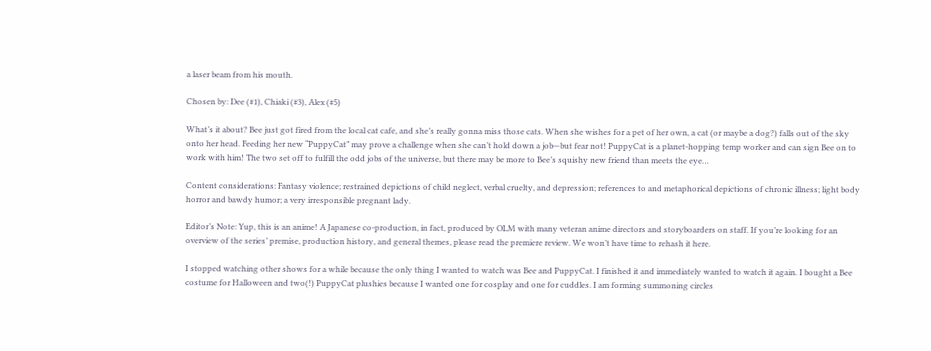a laser beam from his mouth.

Chosen by: Dee (#1), Chiaki (#3), Alex (#5)

What’s it about? Bee just got fired from the local cat cafe, and she’s really gonna miss those cats. When she wishes for a pet of her own, a cat (or maybe a dog?) falls out of the sky onto her head. Feeding her new “PuppyCat” may prove a challenge when she can’t hold down a job—but fear not! PuppyCat is a planet-hopping temp worker and can sign Bee on to work with him! The two set off to fulfill the odd jobs of the universe, but there may be more to Bee’s squishy new friend than meets the eye…

Content considerations: Fantasy violence; restrained depictions of child neglect, verbal cruelty, and depression; references to and metaphorical depictions of chronic illness; light body horror and bawdy humor; a very irresponsible pregnant lady.

Editor’s Note: Yup, this is an anime! A Japanese co-production, in fact, produced by OLM with many veteran anime directors and storyboarders on staff. If you’re looking for an overview of the series’ premise, production history, and general themes, please read the premiere review. We won’t have time to rehash it here.

I stopped watching other shows for a while because the only thing I wanted to watch was Bee and PuppyCat. I finished it and immediately wanted to watch it again. I bought a Bee costume for Halloween and two(!) PuppyCat plushies because I wanted one for cosplay and one for cuddles. I am forming summoning circles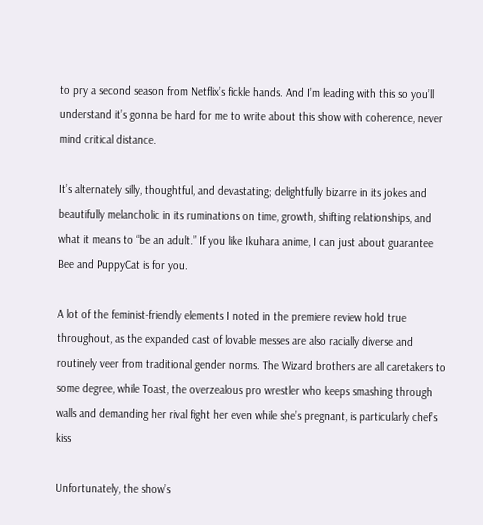to pry a second season from Netflix’s fickle hands. And I’m leading with this so you’ll understand it’s gonna be hard for me to write about this show with coherence, never mind critical distance.

It’s alternately silly, thoughtful, and devastating; delightfully bizarre in its jokes and beautifully melancholic in its ruminations on time, growth, shifting relationships, and what it means to “be an adult.” If you like Ikuhara anime, I can just about guarantee Bee and PuppyCat is for you.

A lot of the feminist-friendly elements I noted in the premiere review hold true throughout, as the expanded cast of lovable messes are also racially diverse and routinely veer from traditional gender norms. The Wizard brothers are all caretakers to some degree, while Toast, the overzealous pro wrestler who keeps smashing through walls and demanding her rival fight her even while she’s pregnant, is particularly chef’s kiss

Unfortunately, the show’s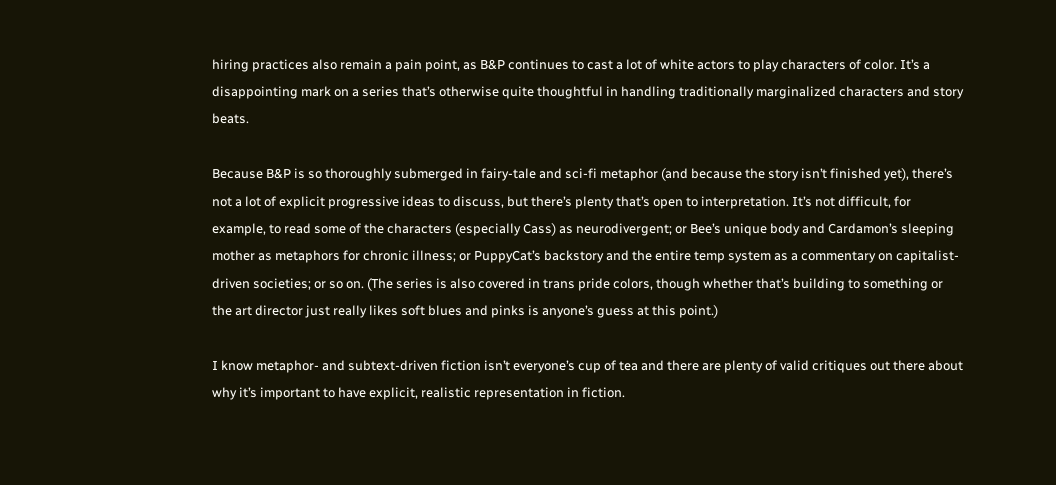hiring practices also remain a pain point, as B&P continues to cast a lot of white actors to play characters of color. It’s a disappointing mark on a series that’s otherwise quite thoughtful in handling traditionally marginalized characters and story beats.

Because B&P is so thoroughly submerged in fairy-tale and sci-fi metaphor (and because the story isn’t finished yet), there’s not a lot of explicit progressive ideas to discuss, but there’s plenty that’s open to interpretation. It’s not difficult, for example, to read some of the characters (especially Cass) as neurodivergent; or Bee’s unique body and Cardamon’s sleeping mother as metaphors for chronic illness; or PuppyCat’s backstory and the entire temp system as a commentary on capitalist-driven societies; or so on. (The series is also covered in trans pride colors, though whether that’s building to something or the art director just really likes soft blues and pinks is anyone’s guess at this point.)

I know metaphor- and subtext-driven fiction isn’t everyone’s cup of tea and there are plenty of valid critiques out there about why it’s important to have explicit, realistic representation in fiction.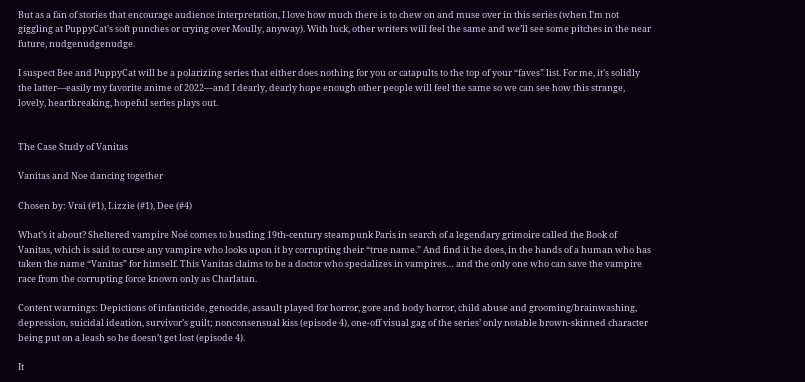But as a fan of stories that encourage audience interpretation, I love how much there is to chew on and muse over in this series (when I’m not giggling at PuppyCat’s soft punches or crying over Moully, anyway). With luck, other writers will feel the same and we’ll see some pitches in the near future, nudgenudgenudge.

I suspect Bee and PuppyCat will be a polarizing series that either does nothing for you or catapults to the top of your “faves” list. For me, it’s solidly the latter—easily my favorite anime of 2022—and I dearly, dearly hope enough other people will feel the same so we can see how this strange, lovely, heartbreaking, hopeful series plays out.


The Case Study of Vanitas

Vanitas and Noe dancing together

Chosen by: Vrai (#1), Lizzie (#1), Dee (#4)

What’s it about? Sheltered vampire Noé comes to bustling 19th-century steampunk Paris in search of a legendary grimoire called the Book of Vanitas, which is said to curse any vampire who looks upon it by corrupting their “true name.” And find it he does, in the hands of a human who has taken the name “Vanitas” for himself. This Vanitas claims to be a doctor who specializes in vampires… and the only one who can save the vampire race from the corrupting force known only as Charlatan.

Content warnings: Depictions of infanticide, genocide, assault played for horror, gore and body horror, child abuse and grooming/brainwashing, depression, suicidal ideation, survivor’s guilt; nonconsensual kiss (episode 4), one-off visual gag of the series’ only notable brown-skinned character being put on a leash so he doesn’t get lost (episode 4).

It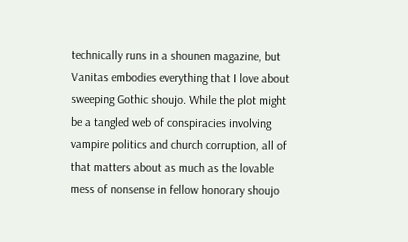technically runs in a shounen magazine, but Vanitas embodies everything that I love about sweeping Gothic shoujo. While the plot might be a tangled web of conspiracies involving vampire politics and church corruption, all of that matters about as much as the lovable mess of nonsense in fellow honorary shoujo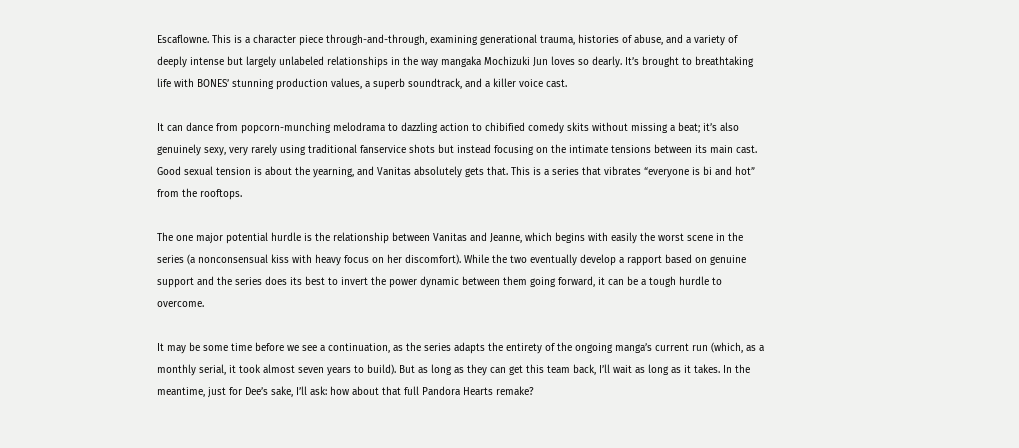Escaflowne. This is a character piece through-and-through, examining generational trauma, histories of abuse, and a variety of deeply intense but largely unlabeled relationships in the way mangaka Mochizuki Jun loves so dearly. It’s brought to breathtaking life with BONES’ stunning production values, a superb soundtrack, and a killer voice cast.

It can dance from popcorn-munching melodrama to dazzling action to chibified comedy skits without missing a beat; it’s also genuinely sexy, very rarely using traditional fanservice shots but instead focusing on the intimate tensions between its main cast. Good sexual tension is about the yearning, and Vanitas absolutely gets that. This is a series that vibrates “everyone is bi and hot” from the rooftops.

The one major potential hurdle is the relationship between Vanitas and Jeanne, which begins with easily the worst scene in the series (a nonconsensual kiss with heavy focus on her discomfort). While the two eventually develop a rapport based on genuine support and the series does its best to invert the power dynamic between them going forward, it can be a tough hurdle to overcome.

It may be some time before we see a continuation, as the series adapts the entirety of the ongoing manga’s current run (which, as a monthly serial, it took almost seven years to build). But as long as they can get this team back, I’ll wait as long as it takes. In the meantime, just for Dee’s sake, I’ll ask: how about that full Pandora Hearts remake?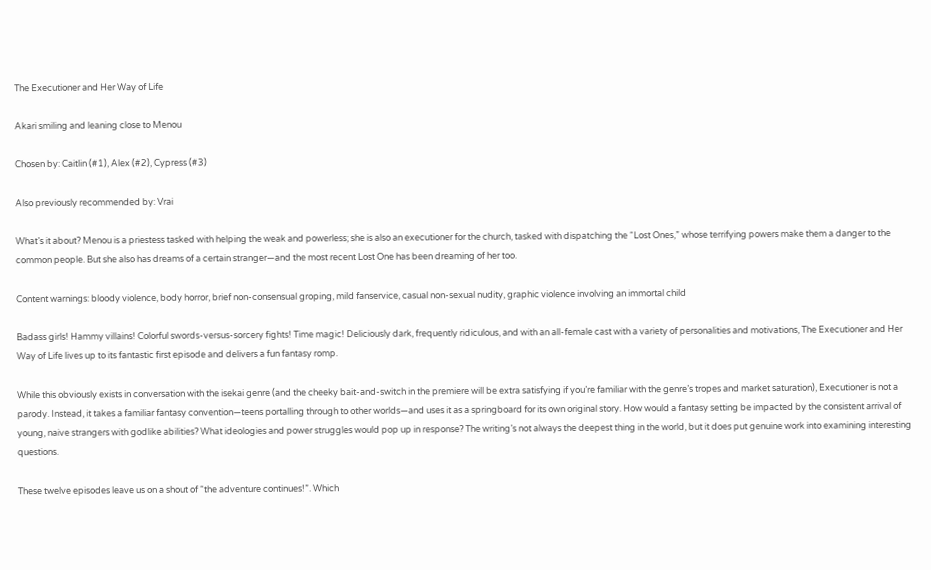The Executioner and Her Way of Life

Akari smiling and leaning close to Menou

Chosen by: Caitlin (#1), Alex (#2), Cypress (#3)

Also previously recommended by: Vrai

What’s it about? Menou is a priestess tasked with helping the weak and powerless; she is also an executioner for the church, tasked with dispatching the “Lost Ones,” whose terrifying powers make them a danger to the common people. But she also has dreams of a certain stranger—and the most recent Lost One has been dreaming of her too.

Content warnings: bloody violence, body horror, brief non-consensual groping, mild fanservice, casual non-sexual nudity, graphic violence involving an immortal child

Badass girls! Hammy villains! Colorful swords-versus-sorcery fights! Time magic! Deliciously dark, frequently ridiculous, and with an all-female cast with a variety of personalities and motivations, The Executioner and Her Way of Life lives up to its fantastic first episode and delivers a fun fantasy romp.

While this obviously exists in conversation with the isekai genre (and the cheeky bait-and-switch in the premiere will be extra satisfying if you’re familiar with the genre’s tropes and market saturation), Executioner is not a parody. Instead, it takes a familiar fantasy convention—teens portalling through to other worlds—and uses it as a springboard for its own original story. How would a fantasy setting be impacted by the consistent arrival of young, naive strangers with godlike abilities? What ideologies and power struggles would pop up in response? The writing’s not always the deepest thing in the world, but it does put genuine work into examining interesting questions.

These twelve episodes leave us on a shout of “the adventure continues!”. Which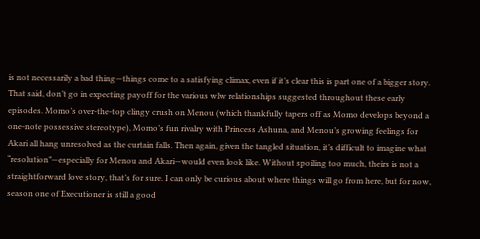is not necessarily a bad thing—things come to a satisfying climax, even if it’s clear this is part one of a bigger story. That said, don’t go in expecting payoff for the various wlw relationships suggested throughout these early episodes. Momo’s over-the-top clingy crush on Menou (which thankfully tapers off as Momo develops beyond a one-note possessive stereotype), Momo’s fun rivalry with Princess Ashuna, and Menou’s growing feelings for Akari all hang unresolved as the curtain falls. Then again, given the tangled situation, it’s difficult to imagine what “resolution”—especially for Menou and Akari—would even look like. Without spoiling too much, theirs is not a straightforward love story, that’s for sure. I can only be curious about where things will go from here, but for now, season one of Executioner is still a good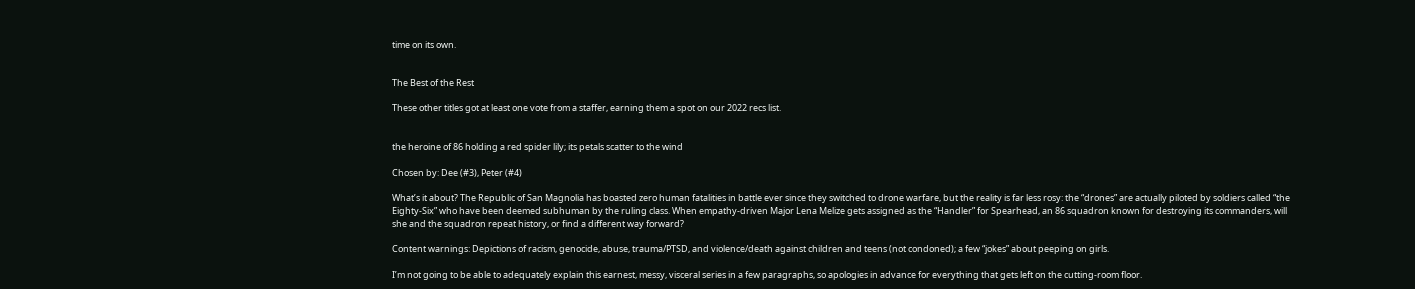time on its own.


The Best of the Rest

These other titles got at least one vote from a staffer, earning them a spot on our 2022 recs list.


the heroine of 86 holding a red spider lily; its petals scatter to the wind

Chosen by: Dee (#3), Peter (#4)

What’s it about? The Republic of San Magnolia has boasted zero human fatalities in battle ever since they switched to drone warfare, but the reality is far less rosy: the “drones” are actually piloted by soldiers called “the Eighty-Six” who have been deemed subhuman by the ruling class. When empathy-driven Major Lena Melize gets assigned as the “Handler” for Spearhead, an 86 squadron known for destroying its commanders, will she and the squadron repeat history, or find a different way forward?

Content warnings: Depictions of racism, genocide, abuse, trauma/PTSD, and violence/death against children and teens (not condoned); a few “jokes” about peeping on girls.

I’m not going to be able to adequately explain this earnest, messy, visceral series in a few paragraphs, so apologies in advance for everything that gets left on the cutting-room floor.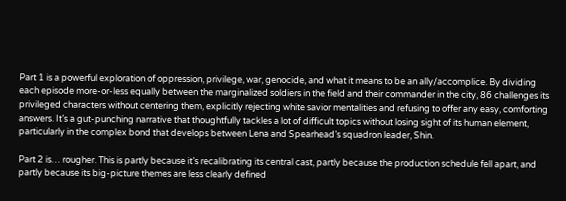Part 1 is a powerful exploration of oppression, privilege, war, genocide, and what it means to be an ally/accomplice. By dividing each episode more-or-less equally between the marginalized soldiers in the field and their commander in the city, 86 challenges its privileged characters without centering them, explicitly rejecting white savior mentalities and refusing to offer any easy, comforting answers. It’s a gut-punching narrative that thoughtfully tackles a lot of difficult topics without losing sight of its human element, particularly in the complex bond that develops between Lena and Spearhead’s squadron leader, Shin.

Part 2 is… rougher. This is partly because it’s recalibrating its central cast, partly because the production schedule fell apart, and partly because its big-picture themes are less clearly defined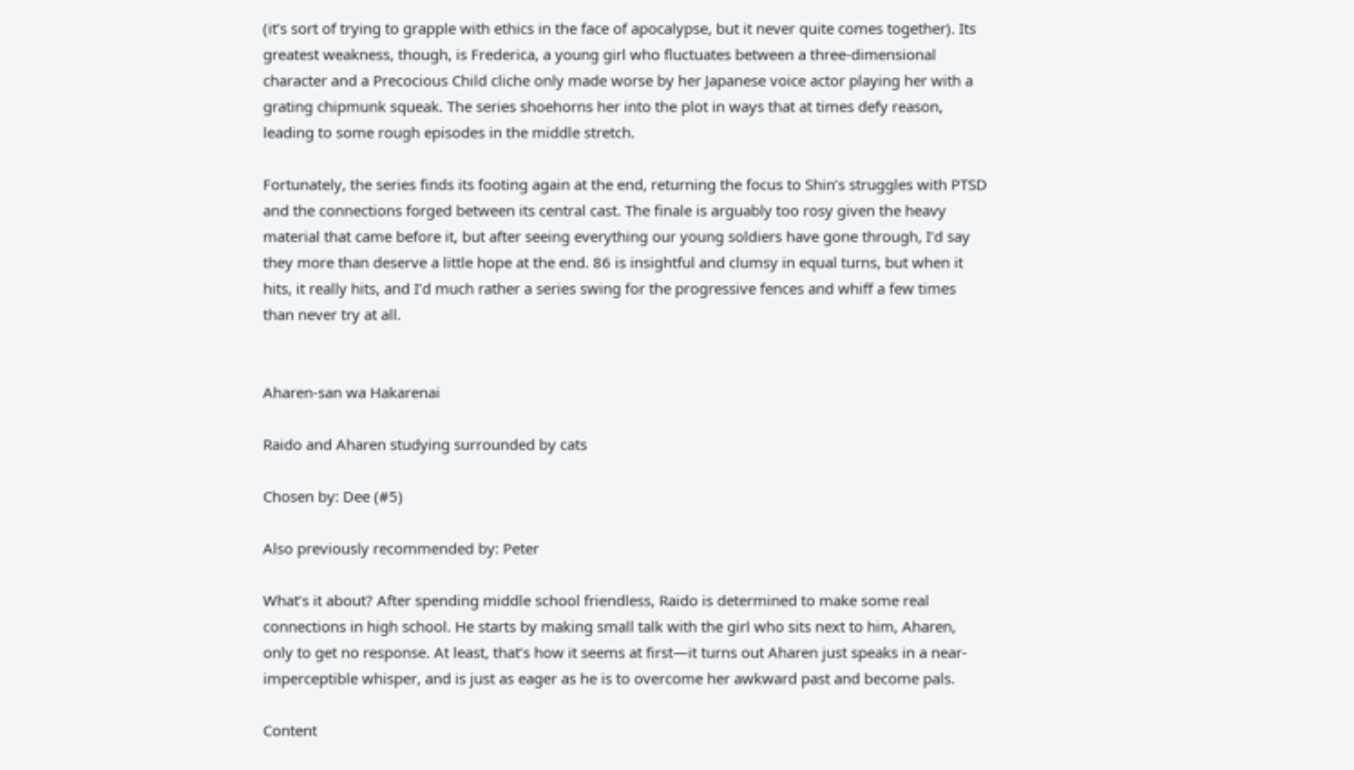(it’s sort of trying to grapple with ethics in the face of apocalypse, but it never quite comes together). Its greatest weakness, though, is Frederica, a young girl who fluctuates between a three-dimensional character and a Precocious Child cliche only made worse by her Japanese voice actor playing her with a grating chipmunk squeak. The series shoehorns her into the plot in ways that at times defy reason, leading to some rough episodes in the middle stretch.

Fortunately, the series finds its footing again at the end, returning the focus to Shin’s struggles with PTSD and the connections forged between its central cast. The finale is arguably too rosy given the heavy material that came before it, but after seeing everything our young soldiers have gone through, I’d say they more than deserve a little hope at the end. 86 is insightful and clumsy in equal turns, but when it hits, it really hits, and I’d much rather a series swing for the progressive fences and whiff a few times than never try at all.


Aharen-san wa Hakarenai

Raido and Aharen studying surrounded by cats

Chosen by: Dee (#5)

Also previously recommended by: Peter

What’s it about? After spending middle school friendless, Raido is determined to make some real connections in high school. He starts by making small talk with the girl who sits next to him, Aharen, only to get no response. At least, that’s how it seems at first—it turns out Aharen just speaks in a near-imperceptible whisper, and is just as eager as he is to overcome her awkward past and become pals.

Content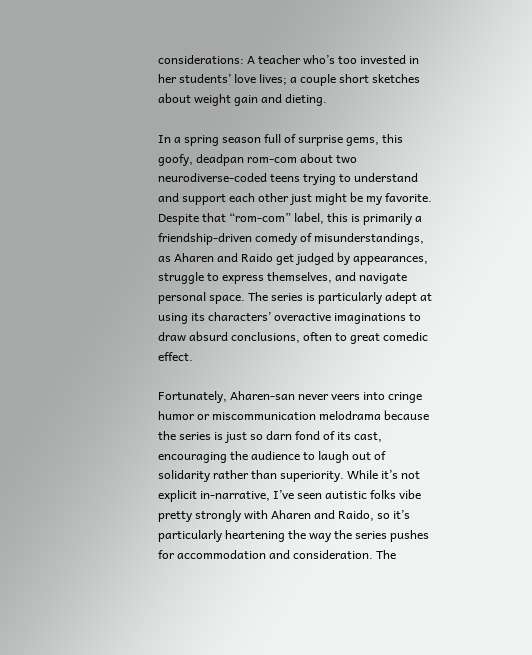considerations: A teacher who’s too invested in her students’ love lives; a couple short sketches about weight gain and dieting.

In a spring season full of surprise gems, this goofy, deadpan rom-com about two neurodiverse-coded teens trying to understand and support each other just might be my favorite. Despite that “rom-com” label, this is primarily a friendship-driven comedy of misunderstandings, as Aharen and Raido get judged by appearances, struggle to express themselves, and navigate personal space. The series is particularly adept at using its characters’ overactive imaginations to draw absurd conclusions, often to great comedic effect.

Fortunately, Aharen-san never veers into cringe humor or miscommunication melodrama because the series is just so darn fond of its cast, encouraging the audience to laugh out of solidarity rather than superiority. While it’s not explicit in-narrative, I’ve seen autistic folks vibe pretty strongly with Aharen and Raido, so it’s particularly heartening the way the series pushes for accommodation and consideration. The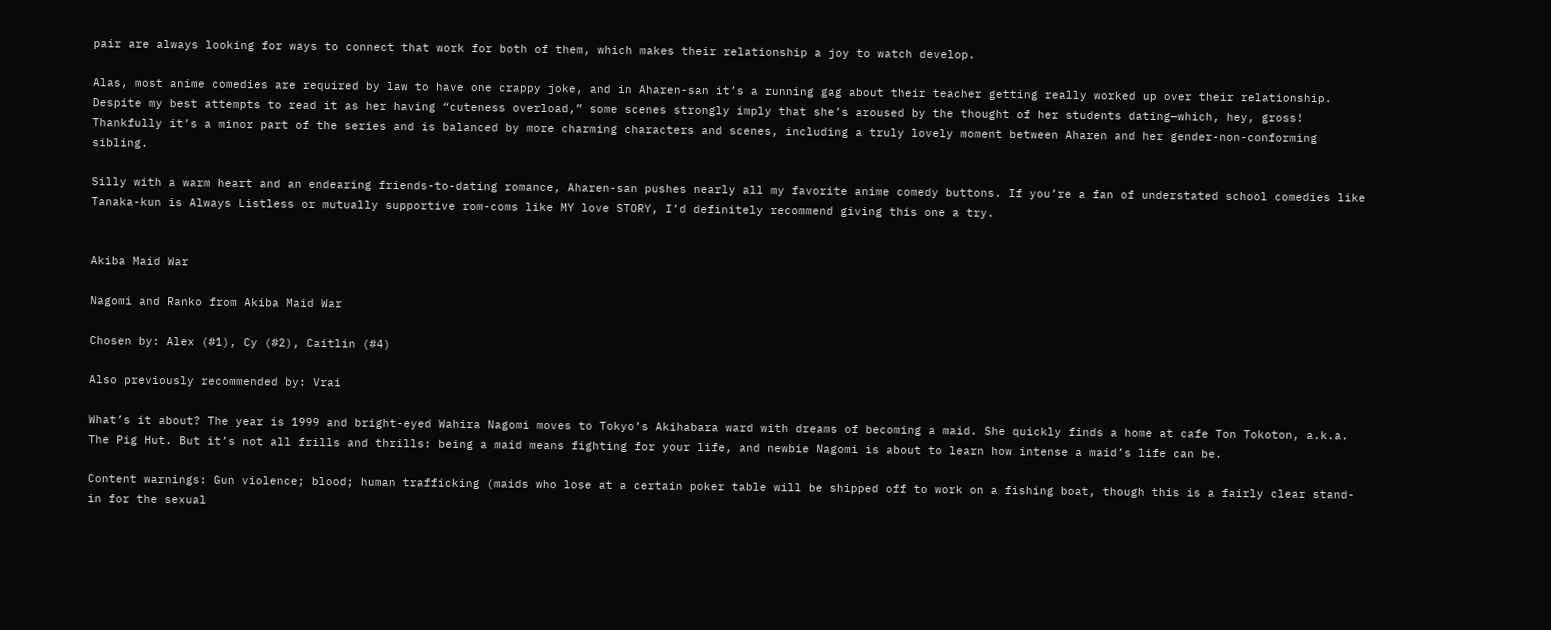pair are always looking for ways to connect that work for both of them, which makes their relationship a joy to watch develop.

Alas, most anime comedies are required by law to have one crappy joke, and in Aharen-san it’s a running gag about their teacher getting really worked up over their relationship. Despite my best attempts to read it as her having “cuteness overload,” some scenes strongly imply that she’s aroused by the thought of her students dating—which, hey, gross! Thankfully it’s a minor part of the series and is balanced by more charming characters and scenes, including a truly lovely moment between Aharen and her gender-non-conforming sibling.

Silly with a warm heart and an endearing friends-to-dating romance, Aharen-san pushes nearly all my favorite anime comedy buttons. If you’re a fan of understated school comedies like Tanaka-kun is Always Listless or mutually supportive rom-coms like MY love STORY, I’d definitely recommend giving this one a try.


Akiba Maid War

Nagomi and Ranko from Akiba Maid War

Chosen by: Alex (#1), Cy (#2), Caitlin (#4)

Also previously recommended by: Vrai

What’s it about? The year is 1999 and bright-eyed Wahira Nagomi moves to Tokyo’s Akihabara ward with dreams of becoming a maid. She quickly finds a home at cafe Ton Tokoton, a.k.a. The Pig Hut. But it’s not all frills and thrills: being a maid means fighting for your life, and newbie Nagomi is about to learn how intense a maid’s life can be.

Content warnings: Gun violence; blood; human trafficking (maids who lose at a certain poker table will be shipped off to work on a fishing boat, though this is a fairly clear stand-in for the sexual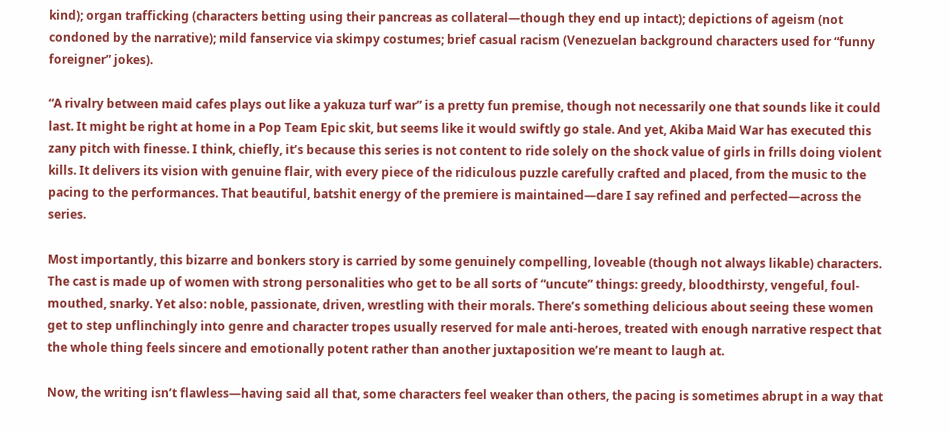kind); organ trafficking (characters betting using their pancreas as collateral—though they end up intact); depictions of ageism (not condoned by the narrative); mild fanservice via skimpy costumes; brief casual racism (Venezuelan background characters used for “funny foreigner” jokes).

“A rivalry between maid cafes plays out like a yakuza turf war” is a pretty fun premise, though not necessarily one that sounds like it could last. It might be right at home in a Pop Team Epic skit, but seems like it would swiftly go stale. And yet, Akiba Maid War has executed this zany pitch with finesse. I think, chiefly, it’s because this series is not content to ride solely on the shock value of girls in frills doing violent kills. It delivers its vision with genuine flair, with every piece of the ridiculous puzzle carefully crafted and placed, from the music to the pacing to the performances. That beautiful, batshit energy of the premiere is maintained—dare I say refined and perfected—across the series.

Most importantly, this bizarre and bonkers story is carried by some genuinely compelling, loveable (though not always likable) characters. The cast is made up of women with strong personalities who get to be all sorts of “uncute” things: greedy, bloodthirsty, vengeful, foul-mouthed, snarky. Yet also: noble, passionate, driven, wrestling with their morals. There’s something delicious about seeing these women get to step unflinchingly into genre and character tropes usually reserved for male anti-heroes, treated with enough narrative respect that the whole thing feels sincere and emotionally potent rather than another juxtaposition we’re meant to laugh at.

Now, the writing isn’t flawless—having said all that, some characters feel weaker than others, the pacing is sometimes abrupt in a way that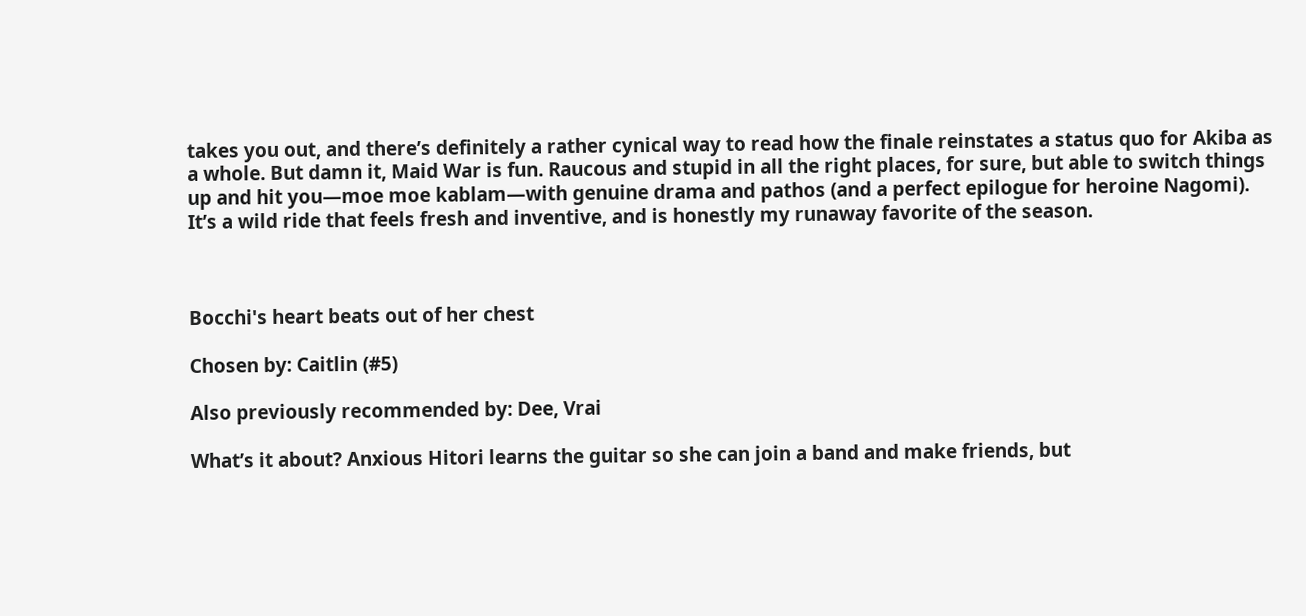takes you out, and there’s definitely a rather cynical way to read how the finale reinstates a status quo for Akiba as a whole. But damn it, Maid War is fun. Raucous and stupid in all the right places, for sure, but able to switch things up and hit you—moe moe kablam—with genuine drama and pathos (and a perfect epilogue for heroine Nagomi). It’s a wild ride that feels fresh and inventive, and is honestly my runaway favorite of the season.



Bocchi's heart beats out of her chest

Chosen by: Caitlin (#5)

Also previously recommended by: Dee, Vrai

What’s it about? Anxious Hitori learns the guitar so she can join a band and make friends, but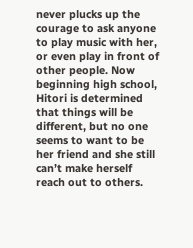never plucks up the courage to ask anyone to play music with her, or even play in front of other people. Now beginning high school, Hitori is determined that things will be different, but no one seems to want to be her friend and she still can’t make herself reach out to others.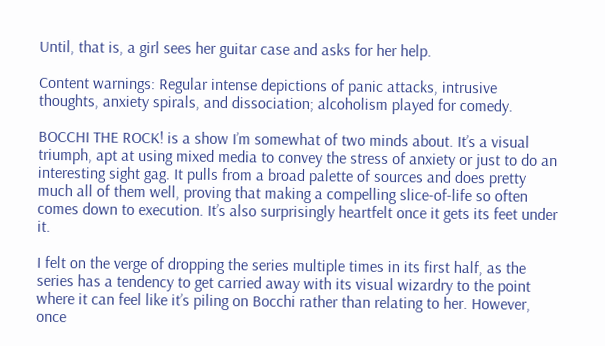Until, that is, a girl sees her guitar case and asks for her help.

Content warnings: Regular intense depictions of panic attacks, intrusive thoughts, anxiety spirals, and dissociation; alcoholism played for comedy.

BOCCHI THE ROCK! is a show I’m somewhat of two minds about. It’s a visual triumph, apt at using mixed media to convey the stress of anxiety or just to do an interesting sight gag. It pulls from a broad palette of sources and does pretty much all of them well, proving that making a compelling slice-of-life so often comes down to execution. It’s also surprisingly heartfelt once it gets its feet under it.

I felt on the verge of dropping the series multiple times in its first half, as the series has a tendency to get carried away with its visual wizardry to the point where it can feel like it’s piling on Bocchi rather than relating to her. However, once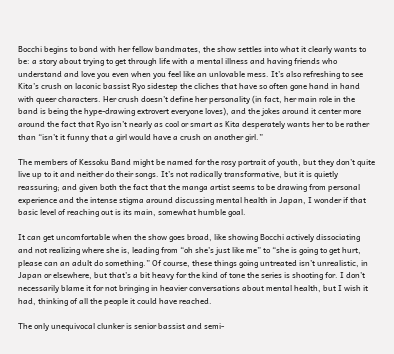Bocchi begins to bond with her fellow bandmates, the show settles into what it clearly wants to be: a story about trying to get through life with a mental illness and having friends who understand and love you even when you feel like an unlovable mess. It’s also refreshing to see Kita’s crush on laconic bassist Ryo sidestep the cliches that have so often gone hand in hand with queer characters. Her crush doesn’t define her personality (in fact, her main role in the band is being the hype-drawing extrovert everyone loves), and the jokes around it center more around the fact that Ryo isn’t nearly as cool or smart as Kita desperately wants her to be rather than “isn’t it funny that a girl would have a crush on another girl.”

The members of Kessoku Band might be named for the rosy portrait of youth, but they don’t quite live up to it and neither do their songs. It’s not radically transformative, but it is quietly reassuring; and given both the fact that the manga artist seems to be drawing from personal experience and the intense stigma around discussing mental health in Japan, I wonder if that basic level of reaching out is its main, somewhat humble goal.

It can get uncomfortable when the show goes broad, like showing Bocchi actively dissociating and not realizing where she is, leading from “oh she’s just like me” to “she is going to get hurt, please can an adult do something.” Of course, these things going untreated isn’t unrealistic, in Japan or elsewhere, but that’s a bit heavy for the kind of tone the series is shooting for. I don’t necessarily blame it for not bringing in heavier conversations about mental health, but I wish it had, thinking of all the people it could have reached.

The only unequivocal clunker is senior bassist and semi-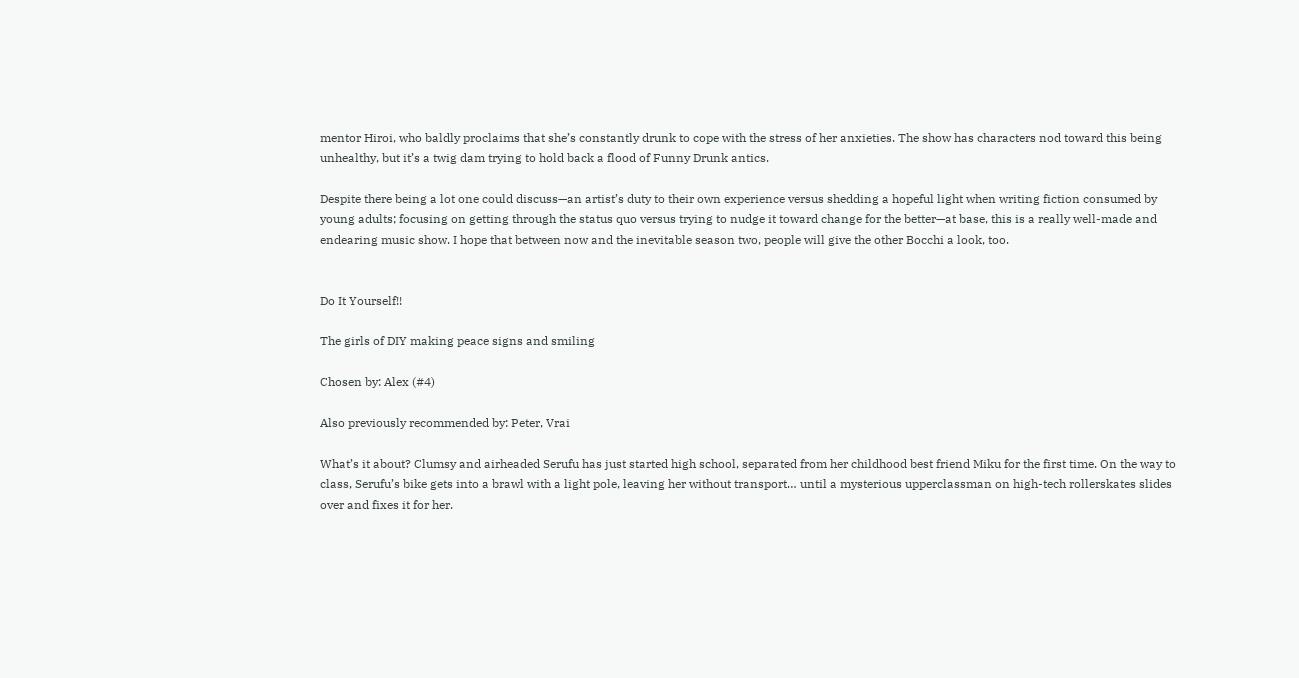mentor Hiroi, who baldly proclaims that she’s constantly drunk to cope with the stress of her anxieties. The show has characters nod toward this being unhealthy, but it’s a twig dam trying to hold back a flood of Funny Drunk antics.

Despite there being a lot one could discuss—an artist’s duty to their own experience versus shedding a hopeful light when writing fiction consumed by young adults; focusing on getting through the status quo versus trying to nudge it toward change for the better—at base, this is a really well-made and endearing music show. I hope that between now and the inevitable season two, people will give the other Bocchi a look, too.


Do It Yourself!!

The girls of DIY making peace signs and smiling

Chosen by: Alex (#4)

Also previously recommended by: Peter, Vrai

What’s it about? Clumsy and airheaded Serufu has just started high school, separated from her childhood best friend Miku for the first time. On the way to class, Serufu’s bike gets into a brawl with a light pole, leaving her without transport… until a mysterious upperclassman on high-tech rollerskates slides over and fixes it for her.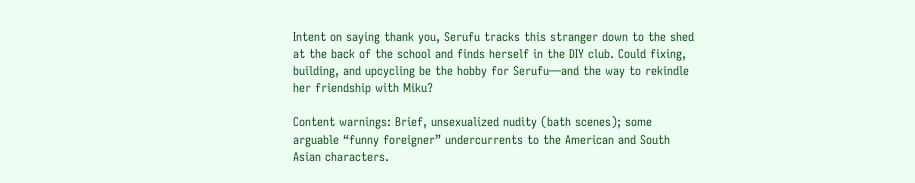Intent on saying thank you, Serufu tracks this stranger down to the shed at the back of the school and finds herself in the DIY club. Could fixing, building, and upcycling be the hobby for Serufu—and the way to rekindle her friendship with Miku?

Content warnings: Brief, unsexualized nudity (bath scenes); some arguable “funny foreigner” undercurrents to the American and South Asian characters.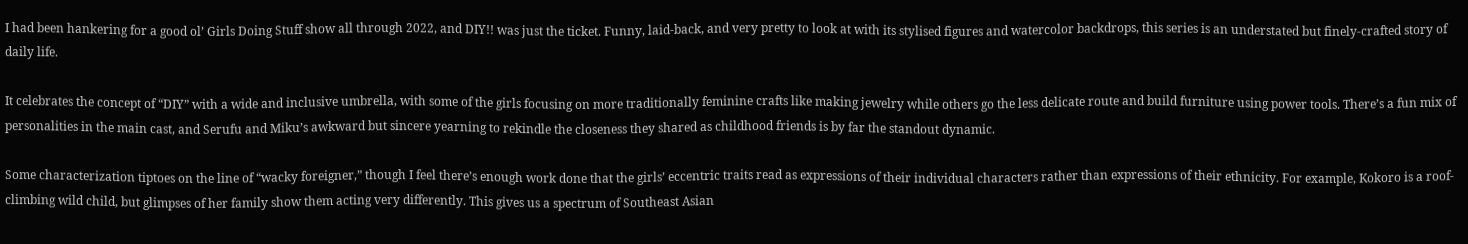I had been hankering for a good ol’ Girls Doing Stuff show all through 2022, and DIY!! was just the ticket. Funny, laid-back, and very pretty to look at with its stylised figures and watercolor backdrops, this series is an understated but finely-crafted story of daily life.

It celebrates the concept of “DIY” with a wide and inclusive umbrella, with some of the girls focusing on more traditionally feminine crafts like making jewelry while others go the less delicate route and build furniture using power tools. There’s a fun mix of personalities in the main cast, and Serufu and Miku’s awkward but sincere yearning to rekindle the closeness they shared as childhood friends is by far the standout dynamic.

Some characterization tiptoes on the line of “wacky foreigner,” though I feel there’s enough work done that the girls’ eccentric traits read as expressions of their individual characters rather than expressions of their ethnicity. For example, Kokoro is a roof-climbing wild child, but glimpses of her family show them acting very differently. This gives us a spectrum of Southeast Asian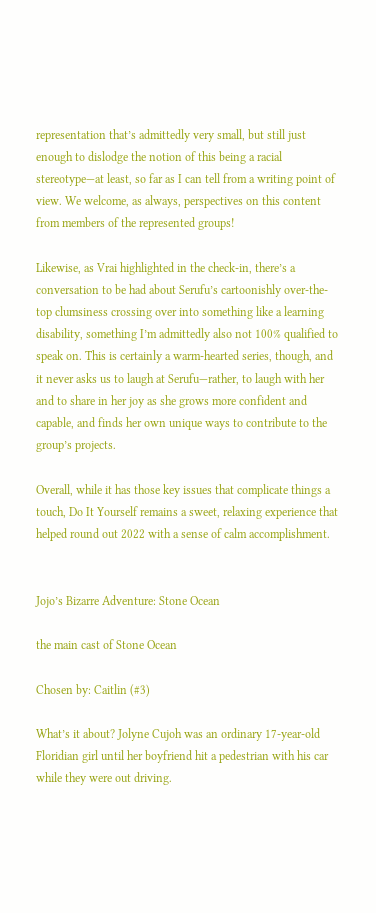representation that’s admittedly very small, but still just enough to dislodge the notion of this being a racial stereotype—at least, so far as I can tell from a writing point of view. We welcome, as always, perspectives on this content from members of the represented groups!

Likewise, as Vrai highlighted in the check-in, there’s a conversation to be had about Serufu’s cartoonishly over-the-top clumsiness crossing over into something like a learning disability, something I’m admittedly also not 100% qualified to speak on. This is certainly a warm-hearted series, though, and it never asks us to laugh at Serufu—rather, to laugh with her and to share in her joy as she grows more confident and capable, and finds her own unique ways to contribute to the group’s projects.

Overall, while it has those key issues that complicate things a touch, Do It Yourself remains a sweet, relaxing experience that helped round out 2022 with a sense of calm accomplishment.


Jojo’s Bizarre Adventure: Stone Ocean

the main cast of Stone Ocean

Chosen by: Caitlin (#3)

What’s it about? Jolyne Cujoh was an ordinary 17-year-old Floridian girl until her boyfriend hit a pedestrian with his car while they were out driving.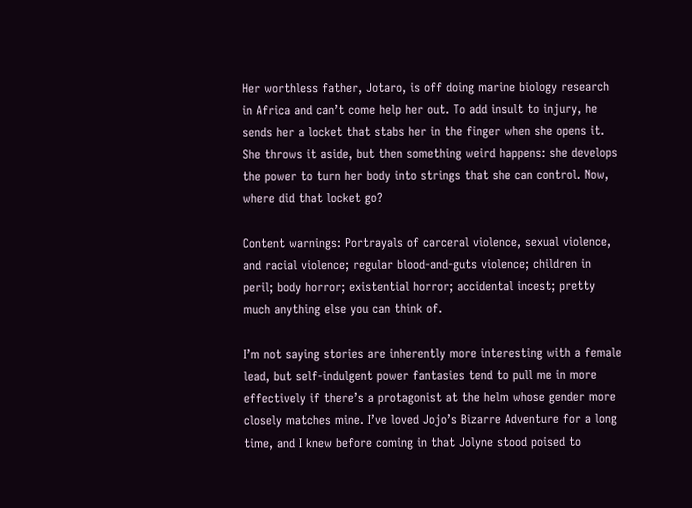Her worthless father, Jotaro, is off doing marine biology research in Africa and can’t come help her out. To add insult to injury, he sends her a locket that stabs her in the finger when she opens it. She throws it aside, but then something weird happens: she develops the power to turn her body into strings that she can control. Now, where did that locket go?

Content warnings: Portrayals of carceral violence, sexual violence, and racial violence; regular blood-and-guts violence; children in peril; body horror; existential horror; accidental incest; pretty much anything else you can think of.

I’m not saying stories are inherently more interesting with a female lead, but self-indulgent power fantasies tend to pull me in more effectively if there’s a protagonist at the helm whose gender more closely matches mine. I’ve loved Jojo’s Bizarre Adventure for a long time, and I knew before coming in that Jolyne stood poised to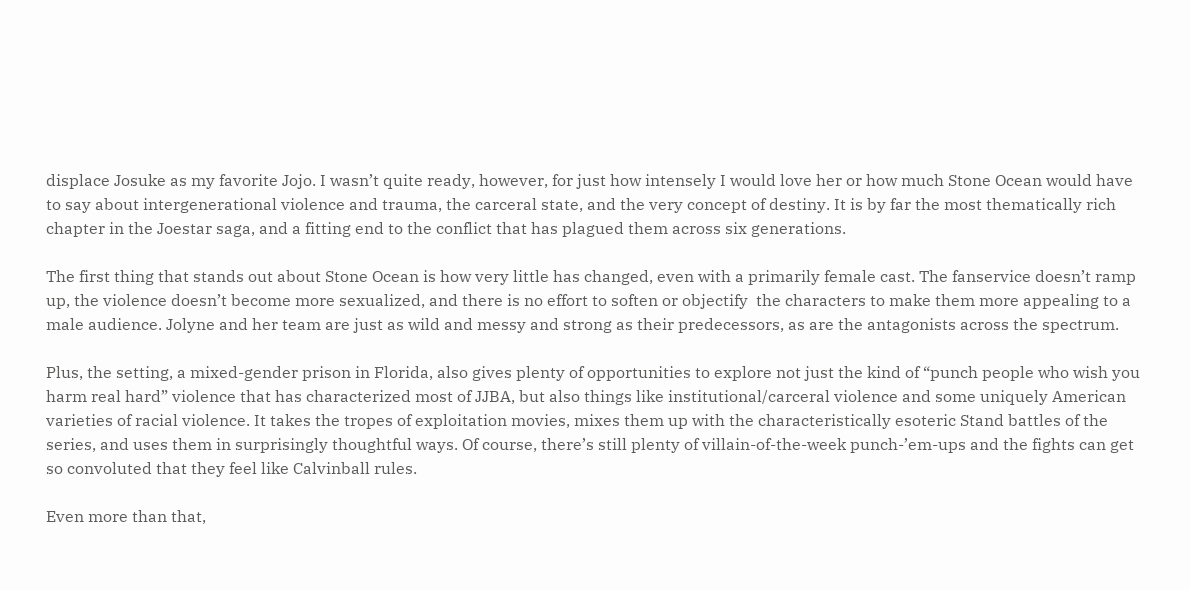displace Josuke as my favorite Jojo. I wasn’t quite ready, however, for just how intensely I would love her or how much Stone Ocean would have to say about intergenerational violence and trauma, the carceral state, and the very concept of destiny. It is by far the most thematically rich chapter in the Joestar saga, and a fitting end to the conflict that has plagued them across six generations.

The first thing that stands out about Stone Ocean is how very little has changed, even with a primarily female cast. The fanservice doesn’t ramp up, the violence doesn’t become more sexualized, and there is no effort to soften or objectify  the characters to make them more appealing to a male audience. Jolyne and her team are just as wild and messy and strong as their predecessors, as are the antagonists across the spectrum.

Plus, the setting, a mixed-gender prison in Florida, also gives plenty of opportunities to explore not just the kind of “punch people who wish you harm real hard” violence that has characterized most of JJBA, but also things like institutional/carceral violence and some uniquely American varieties of racial violence. It takes the tropes of exploitation movies, mixes them up with the characteristically esoteric Stand battles of the series, and uses them in surprisingly thoughtful ways. Of course, there’s still plenty of villain-of-the-week punch-’em-ups and the fights can get so convoluted that they feel like Calvinball rules.

Even more than that,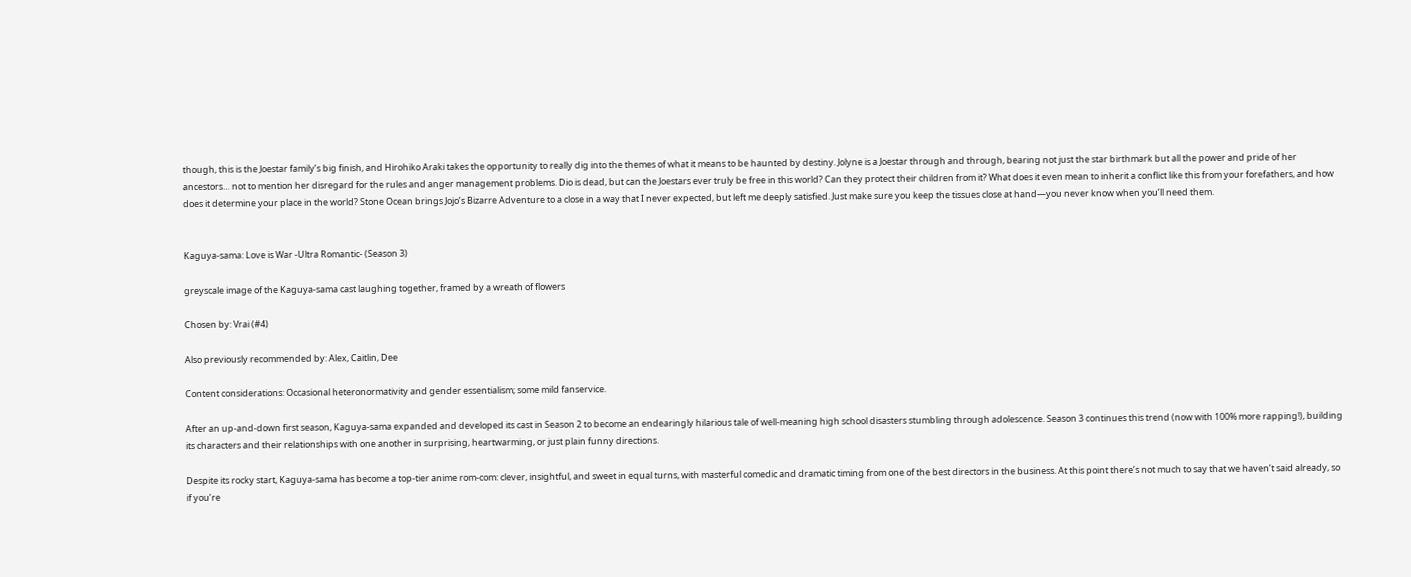though, this is the Joestar family’s big finish, and Hirohiko Araki takes the opportunity to really dig into the themes of what it means to be haunted by destiny. Jolyne is a Joestar through and through, bearing not just the star birthmark but all the power and pride of her ancestors… not to mention her disregard for the rules and anger management problems. Dio is dead, but can the Joestars ever truly be free in this world? Can they protect their children from it? What does it even mean to inherit a conflict like this from your forefathers, and how does it determine your place in the world? Stone Ocean brings Jojo’s Bizarre Adventure to a close in a way that I never expected, but left me deeply satisfied. Just make sure you keep the tissues close at hand—you never know when you’ll need them.


Kaguya-sama: Love is War -Ultra Romantic- (Season 3)

greyscale image of the Kaguya-sama cast laughing together, framed by a wreath of flowers

Chosen by: Vrai (#4)

Also previously recommended by: Alex, Caitlin, Dee

Content considerations: Occasional heteronormativity and gender essentialism; some mild fanservice.

After an up-and-down first season, Kaguya-sama expanded and developed its cast in Season 2 to become an endearingly hilarious tale of well-meaning high school disasters stumbling through adolescence. Season 3 continues this trend (now with 100% more rapping!), building its characters and their relationships with one another in surprising, heartwarming, or just plain funny directions.

Despite its rocky start, Kaguya-sama has become a top-tier anime rom-com: clever, insightful, and sweet in equal turns, with masterful comedic and dramatic timing from one of the best directors in the business. At this point there’s not much to say that we haven’t said already, so if you’re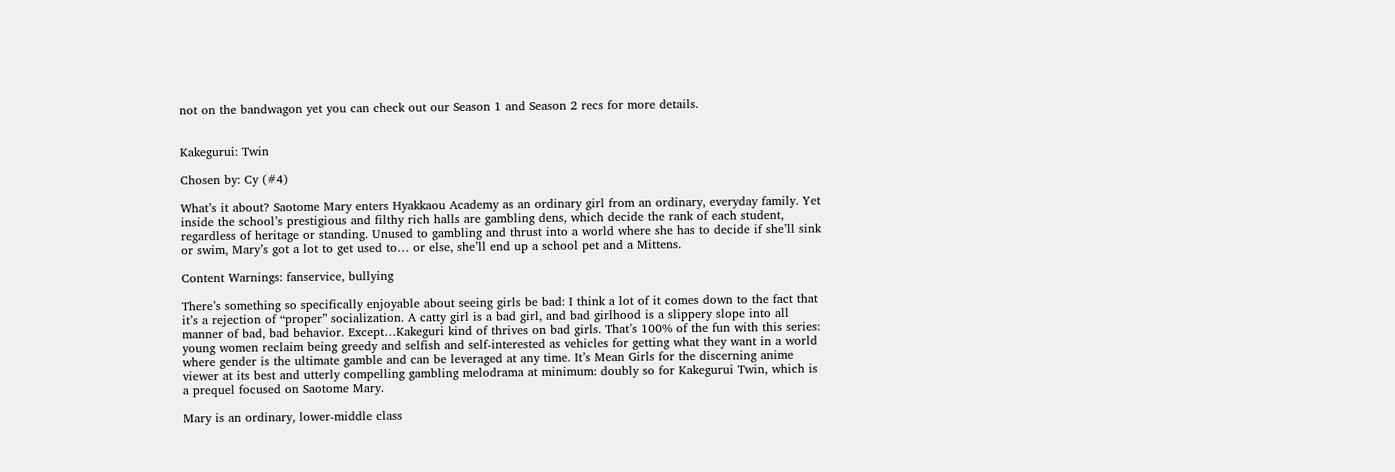not on the bandwagon yet you can check out our Season 1 and Season 2 recs for more details.


Kakegurui: Twin

Chosen by: Cy (#4)

What’s it about? Saotome Mary enters Hyakkaou Academy as an ordinary girl from an ordinary, everyday family. Yet inside the school’s prestigious and filthy rich halls are gambling dens, which decide the rank of each student, regardless of heritage or standing. Unused to gambling and thrust into a world where she has to decide if she’ll sink or swim, Mary’s got a lot to get used to… or else, she’ll end up a school pet and a Mittens.

Content Warnings: fanservice, bullying

There’s something so specifically enjoyable about seeing girls be bad: I think a lot of it comes down to the fact that it’s a rejection of “proper” socialization. A catty girl is a bad girl, and bad girlhood is a slippery slope into all manner of bad, bad behavior. Except…Kakeguri kind of thrives on bad girls. That’s 100% of the fun with this series: young women reclaim being greedy and selfish and self-interested as vehicles for getting what they want in a world where gender is the ultimate gamble and can be leveraged at any time. It’s Mean Girls for the discerning anime viewer at its best and utterly compelling gambling melodrama at minimum: doubly so for Kakegurui Twin, which is a prequel focused on Saotome Mary.

Mary is an ordinary, lower-middle class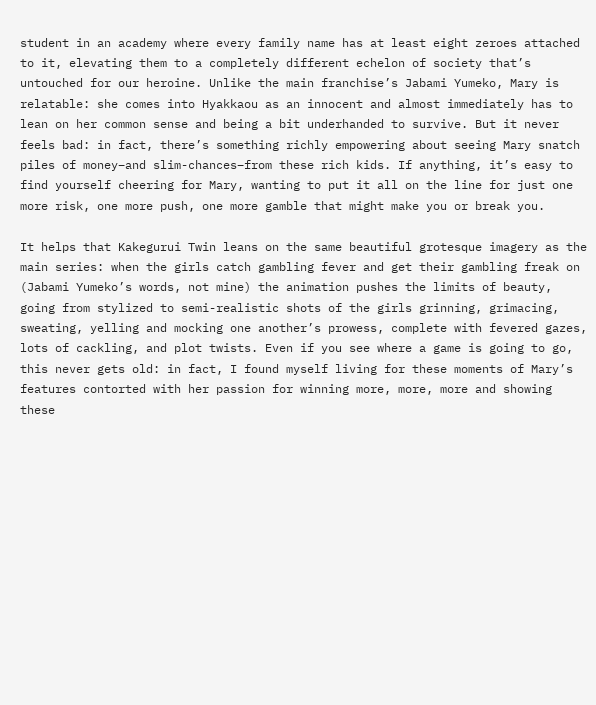student in an academy where every family name has at least eight zeroes attached to it, elevating them to a completely different echelon of society that’s untouched for our heroine. Unlike the main franchise’s Jabami Yumeko, Mary is relatable: she comes into Hyakkaou as an innocent and almost immediately has to lean on her common sense and being a bit underhanded to survive. But it never feels bad: in fact, there’s something richly empowering about seeing Mary snatch piles of money–and slim-chances–from these rich kids. If anything, it’s easy to find yourself cheering for Mary, wanting to put it all on the line for just one more risk, one more push, one more gamble that might make you or break you.

It helps that Kakegurui Twin leans on the same beautiful grotesque imagery as the main series: when the girls catch gambling fever and get their gambling freak on (Jabami Yumeko’s words, not mine) the animation pushes the limits of beauty, going from stylized to semi-realistic shots of the girls grinning, grimacing, sweating, yelling and mocking one another’s prowess, complete with fevered gazes, lots of cackling, and plot twists. Even if you see where a game is going to go, this never gets old: in fact, I found myself living for these moments of Mary’s features contorted with her passion for winning more, more, more and showing these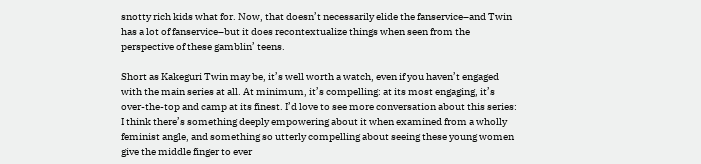snotty rich kids what for. Now, that doesn’t necessarily elide the fanservice–and Twin has a lot of fanservice–but it does recontextualize things when seen from the perspective of these gamblin’ teens.

Short as Kakeguri Twin may be, it’s well worth a watch, even if you haven’t engaged with the main series at all. At minimum, it’s compelling: at its most engaging, it’s over-the-top and camp at its finest. I’d love to see more conversation about this series: I think there’s something deeply empowering about it when examined from a wholly feminist angle, and something so utterly compelling about seeing these young women give the middle finger to ever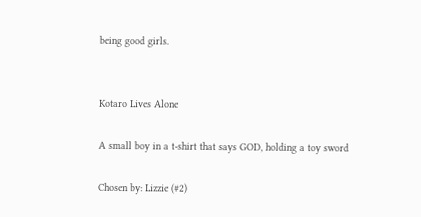being good girls.


Kotaro Lives Alone

A small boy in a t-shirt that says GOD, holding a toy sword

Chosen by: Lizzie (#2)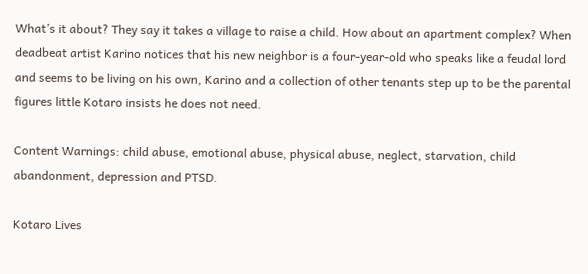What’s it about? They say it takes a village to raise a child. How about an apartment complex? When deadbeat artist Karino notices that his new neighbor is a four-year-old who speaks like a feudal lord and seems to be living on his own, Karino and a collection of other tenants step up to be the parental figures little Kotaro insists he does not need.

Content Warnings: child abuse, emotional abuse, physical abuse, neglect, starvation, child abandonment, depression and PTSD.

Kotaro Lives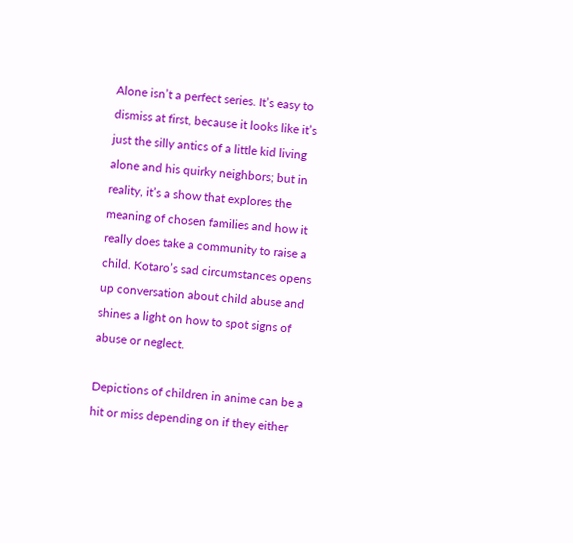Alone isn’t a perfect series. It’s easy to dismiss at first, because it looks like it’s just the silly antics of a little kid living alone and his quirky neighbors; but in reality, it’s a show that explores the meaning of chosen families and how it really does take a community to raise a child. Kotaro’s sad circumstances opens up conversation about child abuse and shines a light on how to spot signs of abuse or neglect.

Depictions of children in anime can be a hit or miss depending on if they either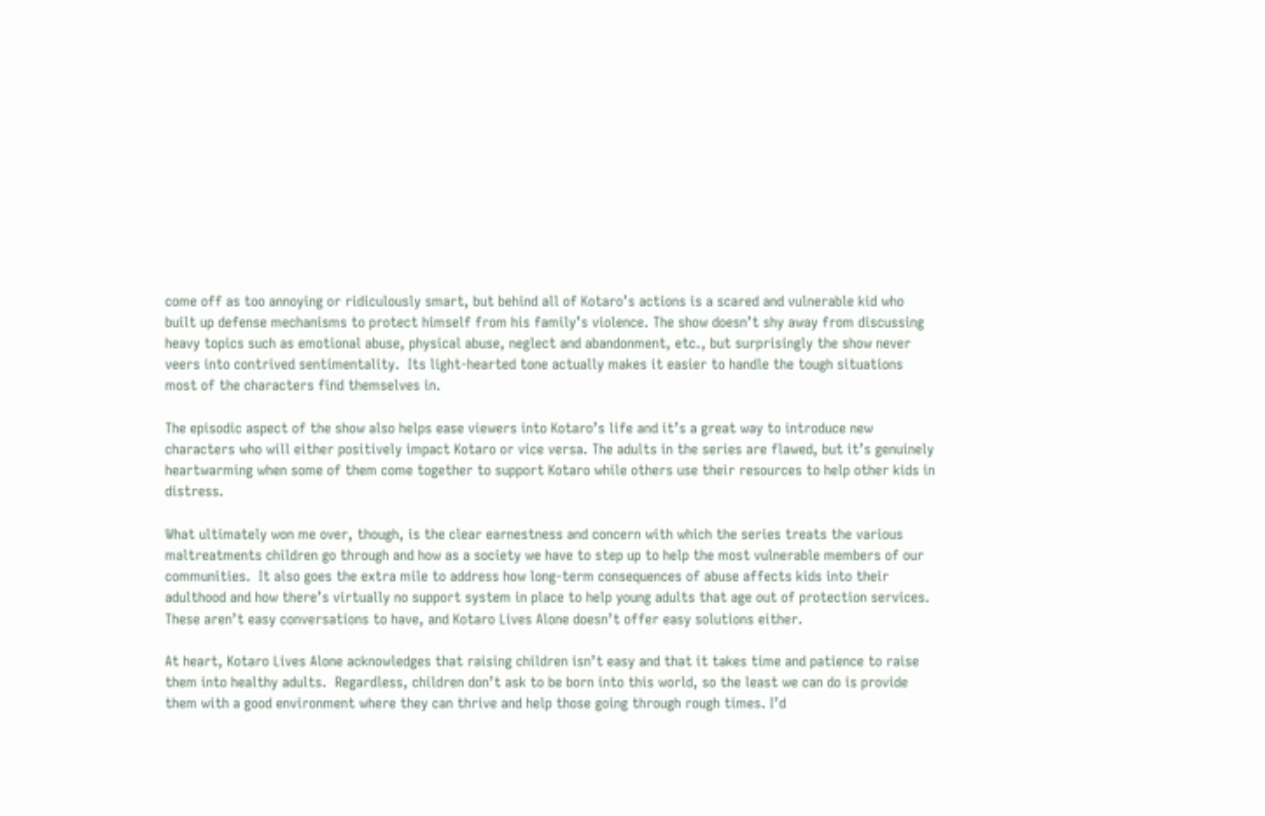come off as too annoying or ridiculously smart, but behind all of Kotaro’s actions is a scared and vulnerable kid who built up defense mechanisms to protect himself from his family’s violence. The show doesn’t shy away from discussing heavy topics such as emotional abuse, physical abuse, neglect and abandonment, etc., but surprisingly the show never veers into contrived sentimentality.  Its light-hearted tone actually makes it easier to handle the tough situations most of the characters find themselves in.

The episodic aspect of the show also helps ease viewers into Kotaro’s life and it’s a great way to introduce new characters who will either positively impact Kotaro or vice versa. The adults in the series are flawed, but it’s genuinely heartwarming when some of them come together to support Kotaro while others use their resources to help other kids in distress.

What ultimately won me over, though, is the clear earnestness and concern with which the series treats the various maltreatments children go through and how as a society we have to step up to help the most vulnerable members of our communities.  It also goes the extra mile to address how long-term consequences of abuse affects kids into their adulthood and how there’s virtually no support system in place to help young adults that age out of protection services.  These aren’t easy conversations to have, and Kotaro Lives Alone doesn’t offer easy solutions either.

At heart, Kotaro Lives Alone acknowledges that raising children isn’t easy and that it takes time and patience to raise them into healthy adults.  Regardless, children don’t ask to be born into this world, so the least we can do is provide them with a good environment where they can thrive and help those going through rough times. I’d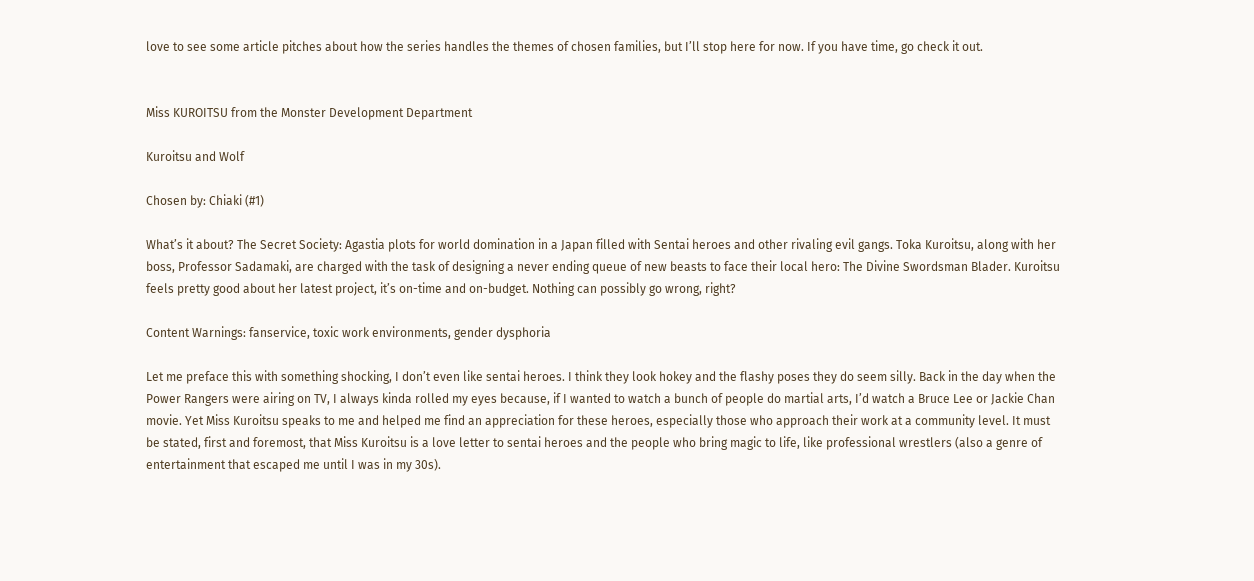love to see some article pitches about how the series handles the themes of chosen families, but I’ll stop here for now. If you have time, go check it out.


Miss KUROITSU from the Monster Development Department

Kuroitsu and Wolf

Chosen by: Chiaki (#1)

What’s it about? The Secret Society: Agastia plots for world domination in a Japan filled with Sentai heroes and other rivaling evil gangs. Toka Kuroitsu, along with her boss, Professor Sadamaki, are charged with the task of designing a never ending queue of new beasts to face their local hero: The Divine Swordsman Blader. Kuroitsu feels pretty good about her latest project, it’s on-time and on-budget. Nothing can possibly go wrong, right?

Content Warnings: fanservice, toxic work environments, gender dysphoria

Let me preface this with something shocking, I don’t even like sentai heroes. I think they look hokey and the flashy poses they do seem silly. Back in the day when the Power Rangers were airing on TV, I always kinda rolled my eyes because, if I wanted to watch a bunch of people do martial arts, I’d watch a Bruce Lee or Jackie Chan movie. Yet Miss Kuroitsu speaks to me and helped me find an appreciation for these heroes, especially those who approach their work at a community level. It must be stated, first and foremost, that Miss Kuroitsu is a love letter to sentai heroes and the people who bring magic to life, like professional wrestlers (also a genre of entertainment that escaped me until I was in my 30s).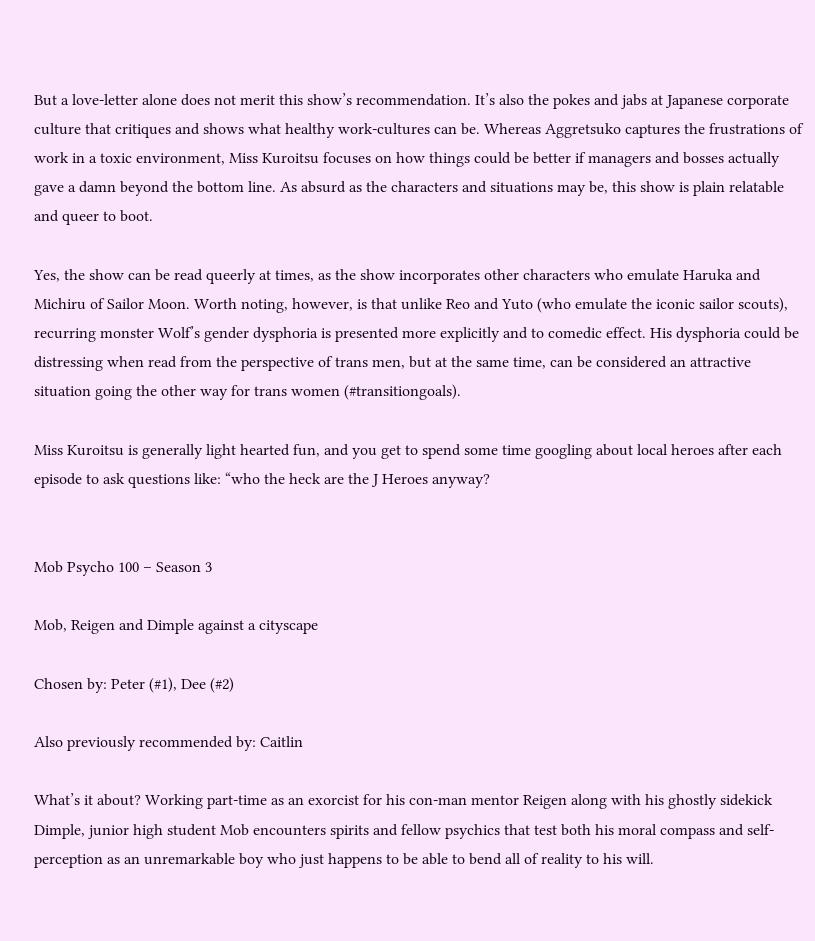But a love-letter alone does not merit this show’s recommendation. It’s also the pokes and jabs at Japanese corporate culture that critiques and shows what healthy work-cultures can be. Whereas Aggretsuko captures the frustrations of work in a toxic environment, Miss Kuroitsu focuses on how things could be better if managers and bosses actually gave a damn beyond the bottom line. As absurd as the characters and situations may be, this show is plain relatable and queer to boot.

Yes, the show can be read queerly at times, as the show incorporates other characters who emulate Haruka and Michiru of Sailor Moon. Worth noting, however, is that unlike Reo and Yuto (who emulate the iconic sailor scouts), recurring monster Wolf’s gender dysphoria is presented more explicitly and to comedic effect. His dysphoria could be distressing when read from the perspective of trans men, but at the same time, can be considered an attractive situation going the other way for trans women (#transitiongoals).

Miss Kuroitsu is generally light hearted fun, and you get to spend some time googling about local heroes after each episode to ask questions like: “who the heck are the J Heroes anyway?


Mob Psycho 100 – Season 3

Mob, Reigen and Dimple against a cityscape

Chosen by: Peter (#1), Dee (#2)

Also previously recommended by: Caitlin

What’s it about? Working part-time as an exorcist for his con-man mentor Reigen along with his ghostly sidekick Dimple, junior high student Mob encounters spirits and fellow psychics that test both his moral compass and self-perception as an unremarkable boy who just happens to be able to bend all of reality to his will.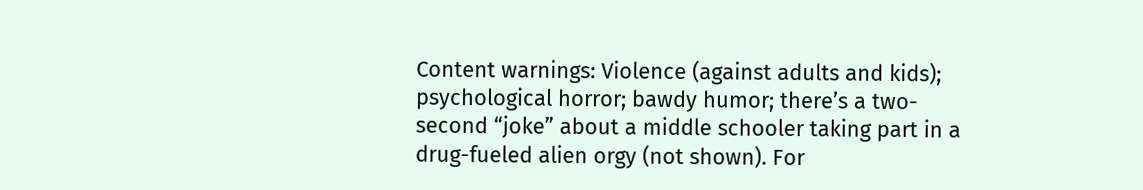Content warnings: Violence (against adults and kids); psychological horror; bawdy humor; there’s a two-second “joke” about a middle schooler taking part in a drug-fueled alien orgy (not shown). For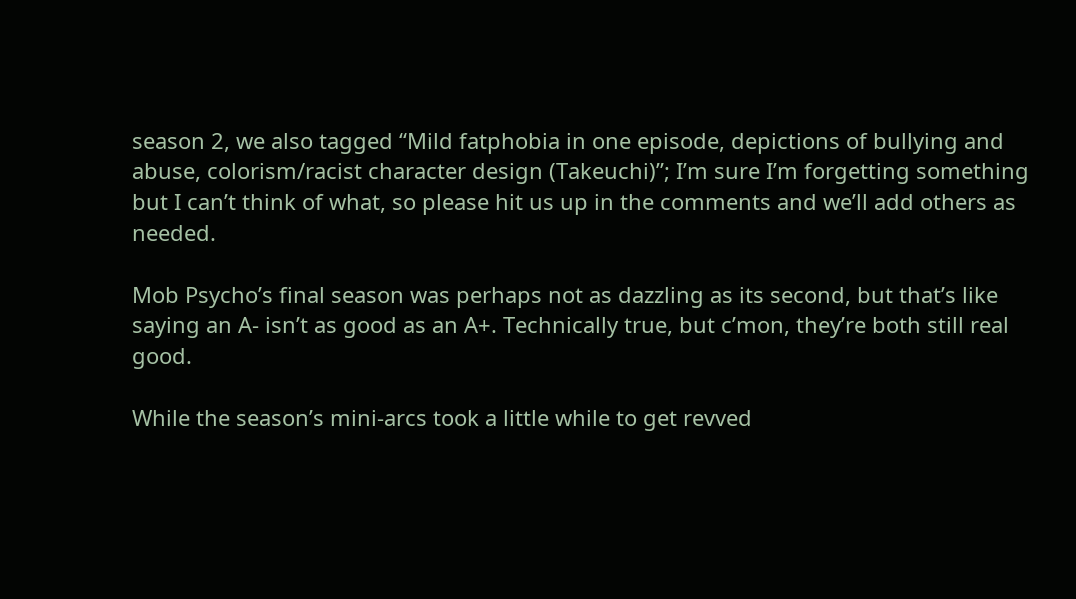season 2, we also tagged “Mild fatphobia in one episode, depictions of bullying and abuse, colorism/racist character design (Takeuchi)”; I’m sure I’m forgetting something but I can’t think of what, so please hit us up in the comments and we’ll add others as needed.

Mob Psycho’s final season was perhaps not as dazzling as its second, but that’s like saying an A- isn’t as good as an A+. Technically true, but c’mon, they’re both still real good.

While the season’s mini-arcs took a little while to get revved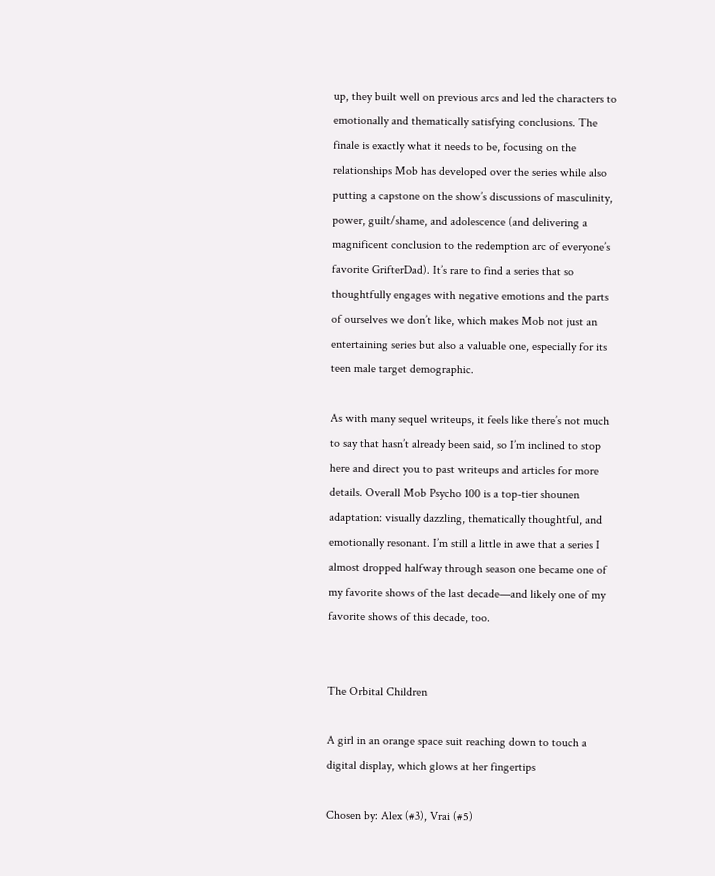up, they built well on previous arcs and led the characters to emotionally and thematically satisfying conclusions. The finale is exactly what it needs to be, focusing on the relationships Mob has developed over the series while also putting a capstone on the show’s discussions of masculinity, power, guilt/shame, and adolescence (and delivering a magnificent conclusion to the redemption arc of everyone’s favorite GrifterDad). It’s rare to find a series that so thoughtfully engages with negative emotions and the parts of ourselves we don’t like, which makes Mob not just an entertaining series but also a valuable one, especially for its teen male target demographic.

As with many sequel writeups, it feels like there’s not much to say that hasn’t already been said, so I’m inclined to stop here and direct you to past writeups and articles for more details. Overall Mob Psycho 100 is a top-tier shounen adaptation: visually dazzling, thematically thoughtful, and emotionally resonant. I’m still a little in awe that a series I almost dropped halfway through season one became one of my favorite shows of the last decade—and likely one of my favorite shows of this decade, too.


The Orbital Children

A girl in an orange space suit reaching down to touch a digital display, which glows at her fingertips

Chosen by: Alex (#3), Vrai (#5)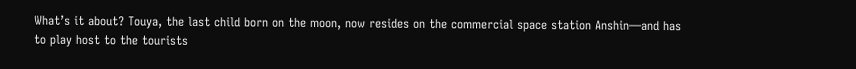What’s it about? Touya, the last child born on the moon, now resides on the commercial space station Anshin—and has to play host to the tourists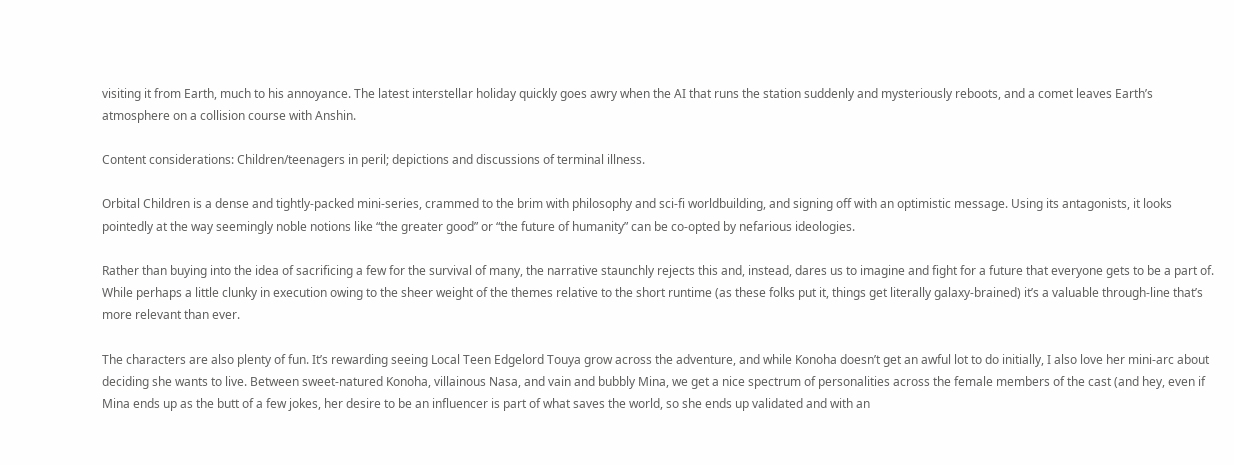visiting it from Earth, much to his annoyance. The latest interstellar holiday quickly goes awry when the AI that runs the station suddenly and mysteriously reboots, and a comet leaves Earth’s atmosphere on a collision course with Anshin.

Content considerations: Children/teenagers in peril; depictions and discussions of terminal illness.

Orbital Children is a dense and tightly-packed mini-series, crammed to the brim with philosophy and sci-fi worldbuilding, and signing off with an optimistic message. Using its antagonists, it looks pointedly at the way seemingly noble notions like “the greater good” or “the future of humanity” can be co-opted by nefarious ideologies.

Rather than buying into the idea of sacrificing a few for the survival of many, the narrative staunchly rejects this and, instead, dares us to imagine and fight for a future that everyone gets to be a part of. While perhaps a little clunky in execution owing to the sheer weight of the themes relative to the short runtime (as these folks put it, things get literally galaxy-brained) it’s a valuable through-line that’s more relevant than ever.

The characters are also plenty of fun. It’s rewarding seeing Local Teen Edgelord Touya grow across the adventure, and while Konoha doesn’t get an awful lot to do initially, I also love her mini-arc about deciding she wants to live. Between sweet-natured Konoha, villainous Nasa, and vain and bubbly Mina, we get a nice spectrum of personalities across the female members of the cast (and hey, even if Mina ends up as the butt of a few jokes, her desire to be an influencer is part of what saves the world, so she ends up validated and with an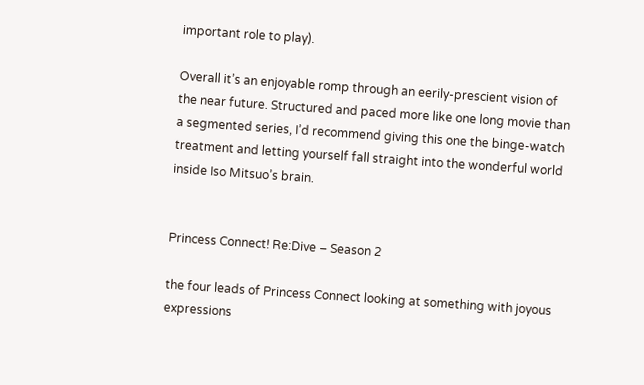important role to play).

Overall it’s an enjoyable romp through an eerily-prescient vision of the near future. Structured and paced more like one long movie than a segmented series, I’d recommend giving this one the binge-watch treatment and letting yourself fall straight into the wonderful world inside Iso Mitsuo’s brain.


Princess Connect! Re:Dive – Season 2

the four leads of Princess Connect looking at something with joyous expressions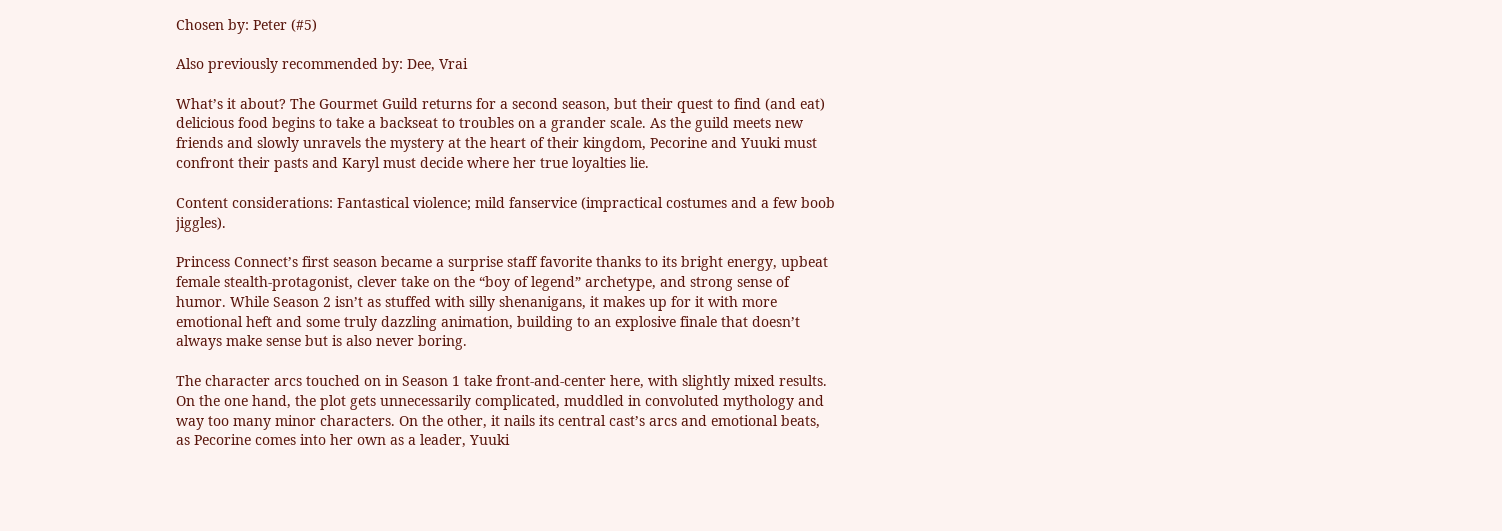Chosen by: Peter (#5)

Also previously recommended by: Dee, Vrai

What’s it about? The Gourmet Guild returns for a second season, but their quest to find (and eat) delicious food begins to take a backseat to troubles on a grander scale. As the guild meets new friends and slowly unravels the mystery at the heart of their kingdom, Pecorine and Yuuki must confront their pasts and Karyl must decide where her true loyalties lie.

Content considerations: Fantastical violence; mild fanservice (impractical costumes and a few boob jiggles).

Princess Connect’s first season became a surprise staff favorite thanks to its bright energy, upbeat female stealth-protagonist, clever take on the “boy of legend” archetype, and strong sense of humor. While Season 2 isn’t as stuffed with silly shenanigans, it makes up for it with more emotional heft and some truly dazzling animation, building to an explosive finale that doesn’t always make sense but is also never boring.

The character arcs touched on in Season 1 take front-and-center here, with slightly mixed results. On the one hand, the plot gets unnecessarily complicated, muddled in convoluted mythology and way too many minor characters. On the other, it nails its central cast’s arcs and emotional beats, as Pecorine comes into her own as a leader, Yuuki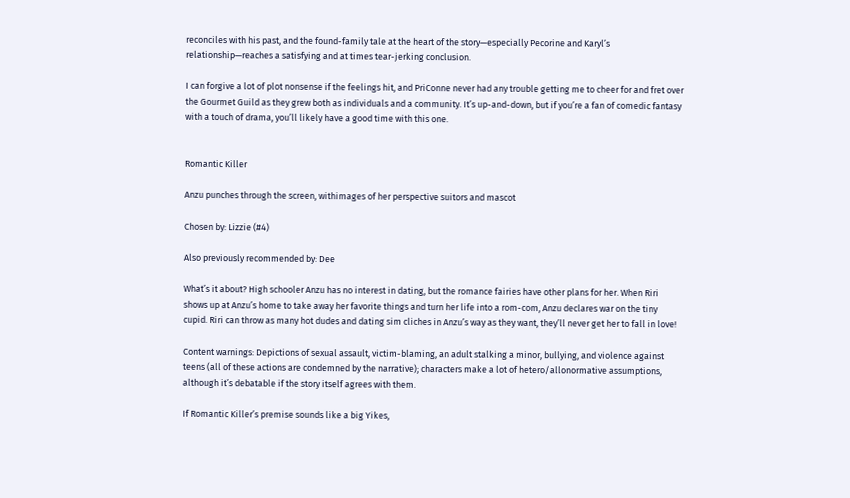reconciles with his past, and the found-family tale at the heart of the story—especially Pecorine and Karyl’s relationship—reaches a satisfying and at times tear-jerking conclusion.

I can forgive a lot of plot nonsense if the feelings hit, and PriConne never had any trouble getting me to cheer for and fret over the Gourmet Guild as they grew both as individuals and a community. It’s up-and-down, but if you’re a fan of comedic fantasy with a touch of drama, you’ll likely have a good time with this one.


Romantic Killer

Anzu punches through the screen, withimages of her perspective suitors and mascot

Chosen by: Lizzie (#4)

Also previously recommended by: Dee

What’s it about? High schooler Anzu has no interest in dating, but the romance fairies have other plans for her. When Riri shows up at Anzu’s home to take away her favorite things and turn her life into a rom-com, Anzu declares war on the tiny cupid. Riri can throw as many hot dudes and dating sim cliches in Anzu’s way as they want, they’ll never get her to fall in love!

Content warnings: Depictions of sexual assault, victim-blaming, an adult stalking a minor, bullying, and violence against teens (all of these actions are condemned by the narrative); characters make a lot of hetero/allonormative assumptions, although it’s debatable if the story itself agrees with them.

If Romantic Killer’s premise sounds like a big Yikes,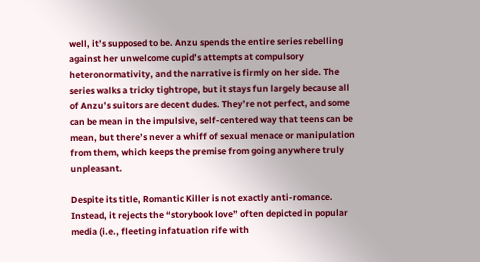well, it’s supposed to be. Anzu spends the entire series rebelling against her unwelcome cupid’s attempts at compulsory heteronormativity, and the narrative is firmly on her side. The series walks a tricky tightrope, but it stays fun largely because all of Anzu’s suitors are decent dudes. They’re not perfect, and some can be mean in the impulsive, self-centered way that teens can be mean, but there’s never a whiff of sexual menace or manipulation from them, which keeps the premise from going anywhere truly unpleasant.

Despite its title, Romantic Killer is not exactly anti-romance. Instead, it rejects the “storybook love” often depicted in popular media (i.e., fleeting infatuation rife with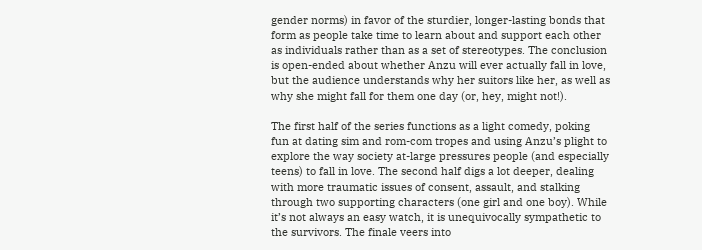gender norms) in favor of the sturdier, longer-lasting bonds that form as people take time to learn about and support each other as individuals rather than as a set of stereotypes. The conclusion is open-ended about whether Anzu will ever actually fall in love, but the audience understands why her suitors like her, as well as why she might fall for them one day (or, hey, might not!).

The first half of the series functions as a light comedy, poking fun at dating sim and rom-com tropes and using Anzu’s plight to explore the way society at-large pressures people (and especially teens) to fall in love. The second half digs a lot deeper, dealing with more traumatic issues of consent, assault, and stalking through two supporting characters (one girl and one boy). While it’s not always an easy watch, it is unequivocally sympathetic to the survivors. The finale veers into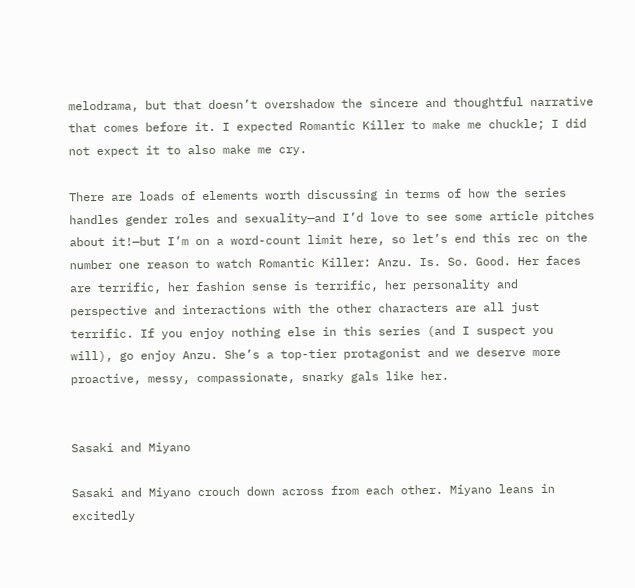melodrama, but that doesn’t overshadow the sincere and thoughtful narrative that comes before it. I expected Romantic Killer to make me chuckle; I did not expect it to also make me cry.

There are loads of elements worth discussing in terms of how the series handles gender roles and sexuality—and I’d love to see some article pitches about it!—but I’m on a word-count limit here, so let’s end this rec on the number one reason to watch Romantic Killer: Anzu. Is. So. Good. Her faces are terrific, her fashion sense is terrific, her personality and perspective and interactions with the other characters are all just terrific. If you enjoy nothing else in this series (and I suspect you will), go enjoy Anzu. She’s a top-tier protagonist and we deserve more proactive, messy, compassionate, snarky gals like her.


Sasaki and Miyano

Sasaki and Miyano crouch down across from each other. Miyano leans in excitedly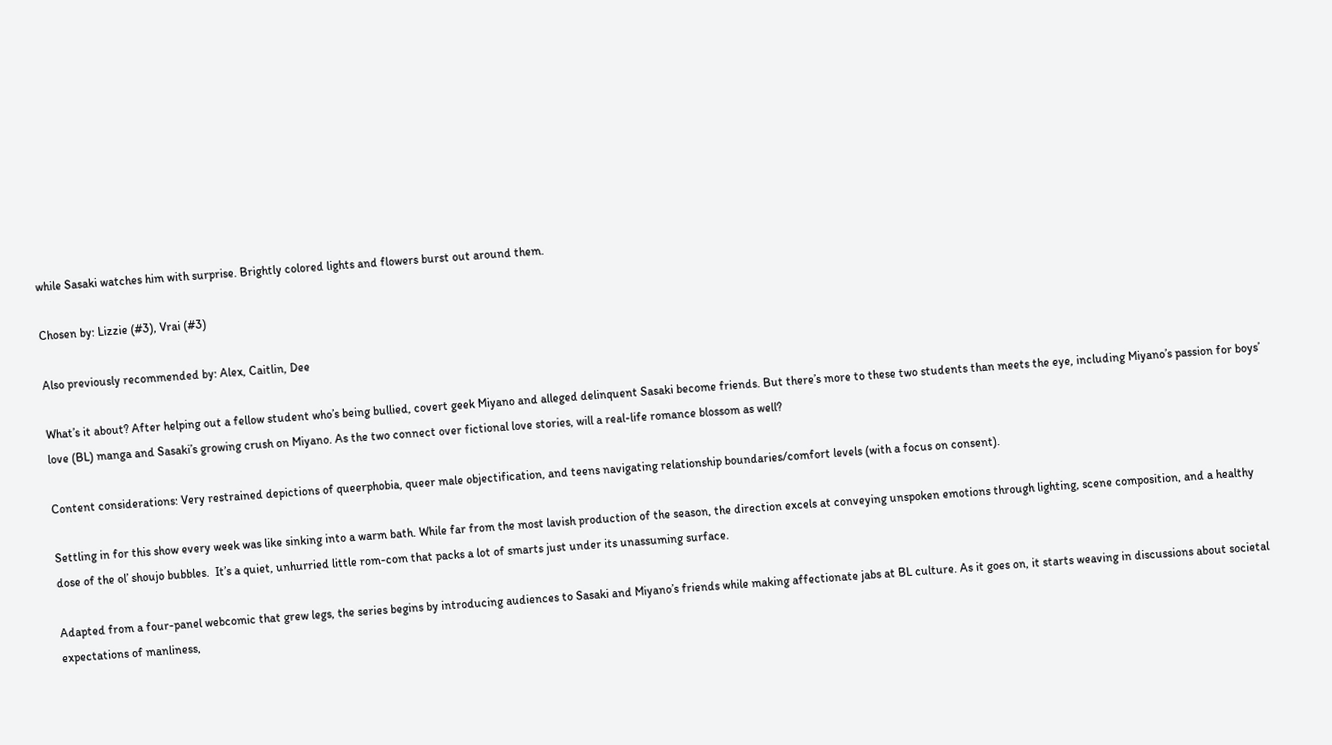while Sasaki watches him with surprise. Brightly colored lights and flowers burst out around them.

Chosen by: Lizzie (#3), Vrai (#3)

Also previously recommended by: Alex, Caitlin, Dee

What’s it about? After helping out a fellow student who’s being bullied, covert geek Miyano and alleged delinquent Sasaki become friends. But there’s more to these two students than meets the eye, including Miyano’s passion for boys’ love (BL) manga and Sasaki’s growing crush on Miyano. As the two connect over fictional love stories, will a real-life romance blossom as well?

Content considerations: Very restrained depictions of queerphobia, queer male objectification, and teens navigating relationship boundaries/comfort levels (with a focus on consent).

Settling in for this show every week was like sinking into a warm bath. While far from the most lavish production of the season, the direction excels at conveying unspoken emotions through lighting, scene composition, and a healthy dose of the ol’ shoujo bubbles.  It’s a quiet, unhurried little rom-com that packs a lot of smarts just under its unassuming surface.

Adapted from a four-panel webcomic that grew legs, the series begins by introducing audiences to Sasaki and Miyano’s friends while making affectionate jabs at BL culture. As it goes on, it starts weaving in discussions about societal expectations of manliness,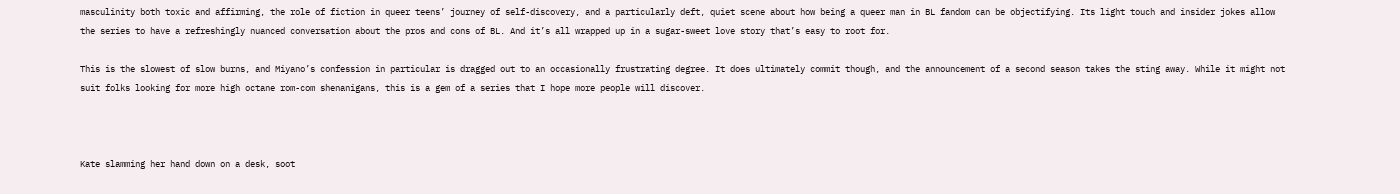masculinity both toxic and affirming, the role of fiction in queer teens’ journey of self-discovery, and a particularly deft, quiet scene about how being a queer man in BL fandom can be objectifying. Its light touch and insider jokes allow the series to have a refreshingly nuanced conversation about the pros and cons of BL. And it’s all wrapped up in a sugar-sweet love story that’s easy to root for.

This is the slowest of slow burns, and Miyano’s confession in particular is dragged out to an occasionally frustrating degree. It does ultimately commit though, and the announcement of a second season takes the sting away. While it might not suit folks looking for more high octane rom-com shenanigans, this is a gem of a series that I hope more people will discover.



Kate slamming her hand down on a desk, soot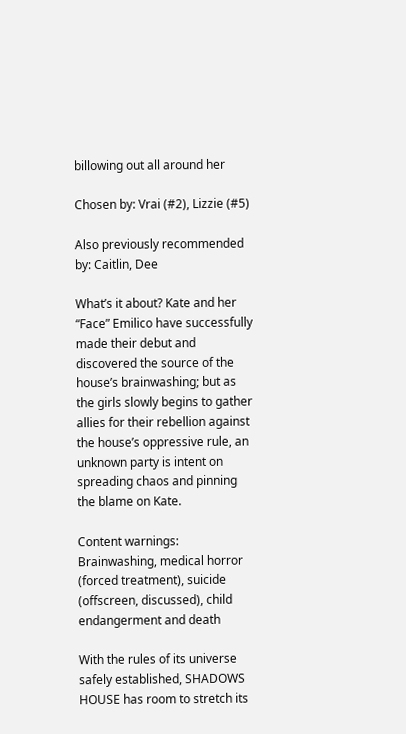billowing out all around her

Chosen by: Vrai (#2), Lizzie (#5)

Also previously recommended by: Caitlin, Dee

What’s it about? Kate and her “Face” Emilico have successfully made their debut and discovered the source of the house’s brainwashing; but as the girls slowly begins to gather allies for their rebellion against the house’s oppressive rule, an unknown party is intent on spreading chaos and pinning the blame on Kate.

Content warnings: Brainwashing, medical horror (forced treatment), suicide (offscreen, discussed), child endangerment and death

With the rules of its universe safely established, SHADOWS HOUSE has room to stretch its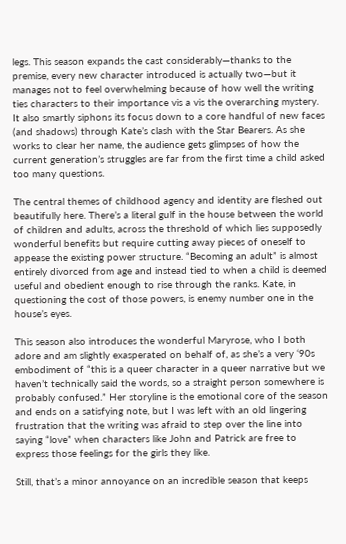legs. This season expands the cast considerably—thanks to the premise, every new character introduced is actually two—but it manages not to feel overwhelming because of how well the writing ties characters to their importance vis a vis the overarching mystery. It also smartly siphons its focus down to a core handful of new faces (and shadows) through Kate’s clash with the Star Bearers. As she works to clear her name, the audience gets glimpses of how the current generation’s struggles are far from the first time a child asked too many questions.

The central themes of childhood agency and identity are fleshed out beautifully here. There’s a literal gulf in the house between the world of children and adults, across the threshold of which lies supposedly wonderful benefits but require cutting away pieces of oneself to appease the existing power structure. “Becoming an adult” is almost entirely divorced from age and instead tied to when a child is deemed useful and obedient enough to rise through the ranks. Kate, in questioning the cost of those powers, is enemy number one in the house’s eyes.

This season also introduces the wonderful Maryrose, who I both adore and am slightly exasperated on behalf of, as she’s a very ‘90s embodiment of “this is a queer character in a queer narrative but we haven’t technically said the words, so a straight person somewhere is probably confused.” Her storyline is the emotional core of the season and ends on a satisfying note, but I was left with an old lingering frustration that the writing was afraid to step over the line into saying “love” when characters like John and Patrick are free to express those feelings for the girls they like.

Still, that’s a minor annoyance on an incredible season that keeps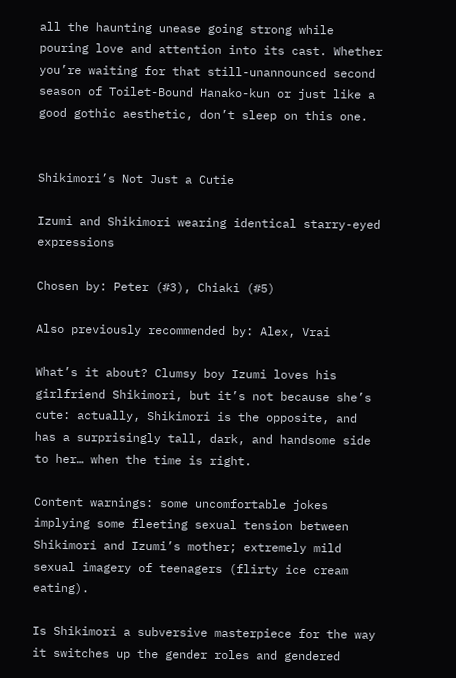all the haunting unease going strong while pouring love and attention into its cast. Whether you’re waiting for that still-unannounced second season of Toilet-Bound Hanako-kun or just like a good gothic aesthetic, don’t sleep on this one.


Shikimori’s Not Just a Cutie

Izumi and Shikimori wearing identical starry-eyed expressions

Chosen by: Peter (#3), Chiaki (#5)

Also previously recommended by: Alex, Vrai

What’s it about? Clumsy boy Izumi loves his girlfriend Shikimori, but it’s not because she’s cute: actually, Shikimori is the opposite, and has a surprisingly tall, dark, and handsome side to her… when the time is right.

Content warnings: some uncomfortable jokes implying some fleeting sexual tension between Shikimori and Izumi’s mother; extremely mild sexual imagery of teenagers (flirty ice cream eating).

Is Shikimori a subversive masterpiece for the way it switches up the gender roles and gendered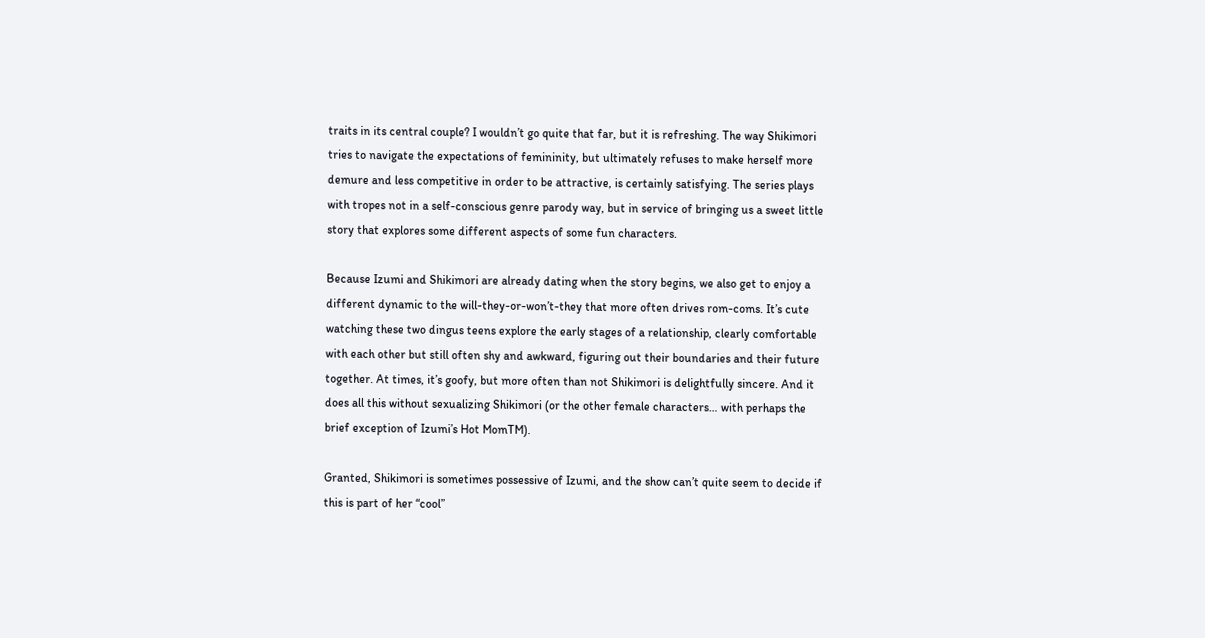traits in its central couple? I wouldn’t go quite that far, but it is refreshing. The way Shikimori tries to navigate the expectations of femininity, but ultimately refuses to make herself more demure and less competitive in order to be attractive, is certainly satisfying. The series plays with tropes not in a self-conscious genre parody way, but in service of bringing us a sweet little story that explores some different aspects of some fun characters.

Because Izumi and Shikimori are already dating when the story begins, we also get to enjoy a different dynamic to the will-they-or-won’t-they that more often drives rom-coms. It’s cute watching these two dingus teens explore the early stages of a relationship, clearly comfortable with each other but still often shy and awkward, figuring out their boundaries and their future together. At times, it’s goofy, but more often than not Shikimori is delightfully sincere. And it does all this without sexualizing Shikimori (or the other female characters… with perhaps the brief exception of Izumi’s Hot MomTM).

Granted, Shikimori is sometimes possessive of Izumi, and the show can’t quite seem to decide if this is part of her “cool”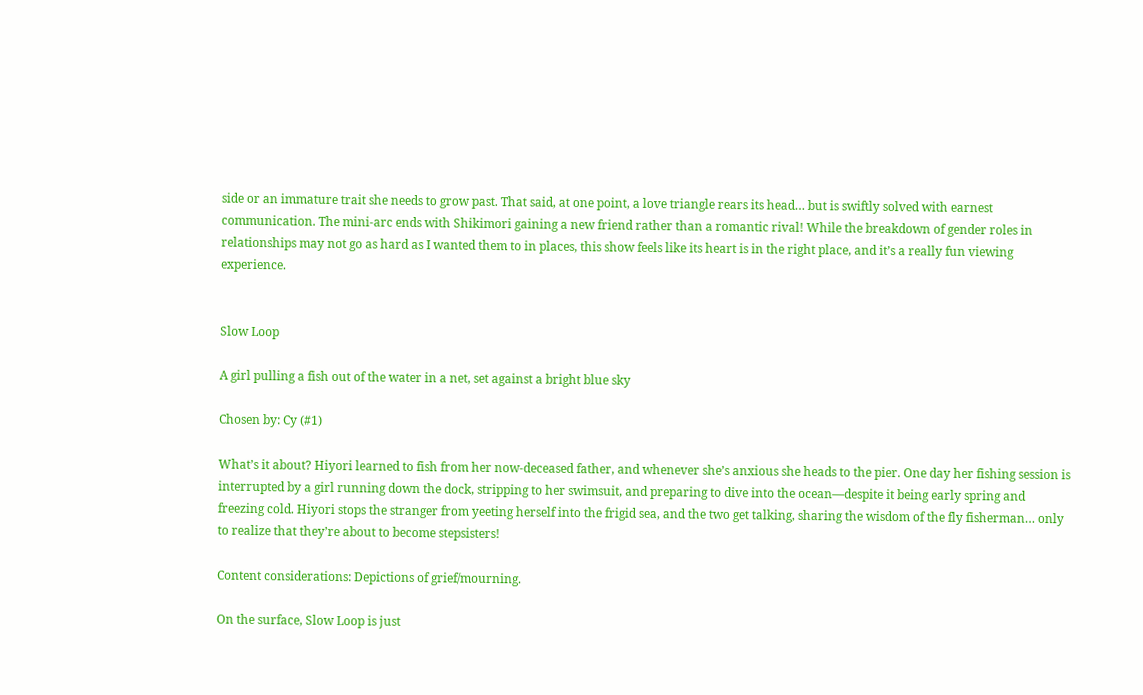side or an immature trait she needs to grow past. That said, at one point, a love triangle rears its head… but is swiftly solved with earnest communication. The mini-arc ends with Shikimori gaining a new friend rather than a romantic rival! While the breakdown of gender roles in relationships may not go as hard as I wanted them to in places, this show feels like its heart is in the right place, and it’s a really fun viewing experience.


Slow Loop

A girl pulling a fish out of the water in a net, set against a bright blue sky

Chosen by: Cy (#1)

What’s it about? Hiyori learned to fish from her now-deceased father, and whenever she’s anxious she heads to the pier. One day her fishing session is interrupted by a girl running down the dock, stripping to her swimsuit, and preparing to dive into the ocean—despite it being early spring and freezing cold. Hiyori stops the stranger from yeeting herself into the frigid sea, and the two get talking, sharing the wisdom of the fly fisherman… only to realize that they’re about to become stepsisters!

Content considerations: Depictions of grief/mourning.

On the surface, Slow Loop is just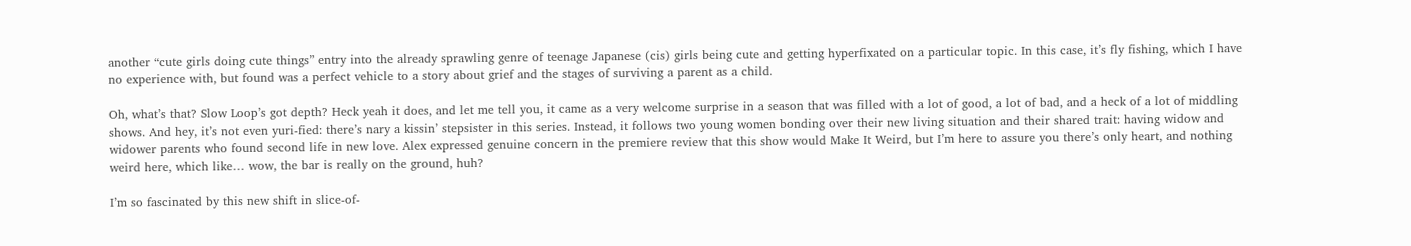another “cute girls doing cute things” entry into the already sprawling genre of teenage Japanese (cis) girls being cute and getting hyperfixated on a particular topic. In this case, it’s fly fishing, which I have no experience with, but found was a perfect vehicle to a story about grief and the stages of surviving a parent as a child.

Oh, what’s that? Slow Loop’s got depth? Heck yeah it does, and let me tell you, it came as a very welcome surprise in a season that was filled with a lot of good, a lot of bad, and a heck of a lot of middling shows. And hey, it’s not even yuri-fied: there’s nary a kissin’ stepsister in this series. Instead, it follows two young women bonding over their new living situation and their shared trait: having widow and widower parents who found second life in new love. Alex expressed genuine concern in the premiere review that this show would Make It Weird, but I’m here to assure you there’s only heart, and nothing weird here, which like… wow, the bar is really on the ground, huh?

I’m so fascinated by this new shift in slice-of-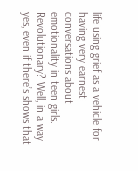life using grief as a vehicle for having very earnest conversations about emotionality in teen girls. Revolutionary? Well, in a way yes, even if there’s shows that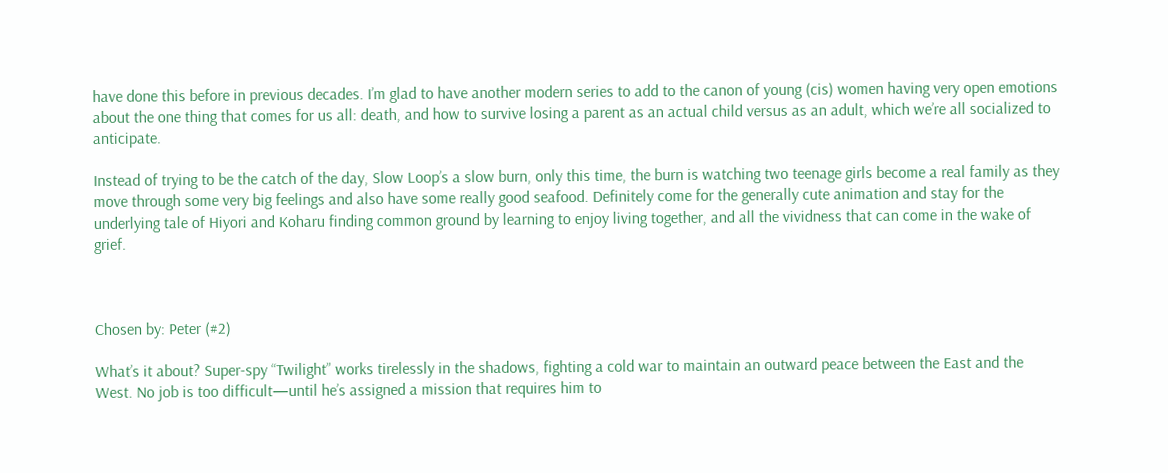have done this before in previous decades. I’m glad to have another modern series to add to the canon of young (cis) women having very open emotions about the one thing that comes for us all: death, and how to survive losing a parent as an actual child versus as an adult, which we’re all socialized to anticipate.

Instead of trying to be the catch of the day, Slow Loop’s a slow burn, only this time, the burn is watching two teenage girls become a real family as they move through some very big feelings and also have some really good seafood. Definitely come for the generally cute animation and stay for the underlying tale of Hiyori and Koharu finding common ground by learning to enjoy living together, and all the vividness that can come in the wake of grief.



Chosen by: Peter (#2)

What’s it about? Super-spy “Twilight” works tirelessly in the shadows, fighting a cold war to maintain an outward peace between the East and the West. No job is too difficult—until he’s assigned a mission that requires him to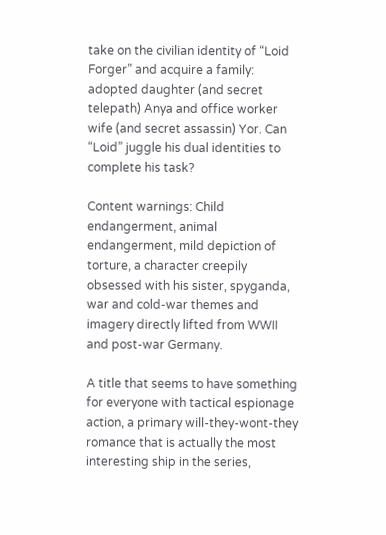take on the civilian identity of “Loid Forger” and acquire a family: adopted daughter (and secret telepath) Anya and office worker wife (and secret assassin) Yor. Can “Loid” juggle his dual identities to complete his task?

Content warnings: Child endangerment, animal endangerment, mild depiction of torture, a character creepily obsessed with his sister, spyganda, war and cold-war themes and imagery directly lifted from WWII and post-war Germany.

A title that seems to have something for everyone with tactical espionage action, a primary will-they-wont-they romance that is actually the most interesting ship in the series,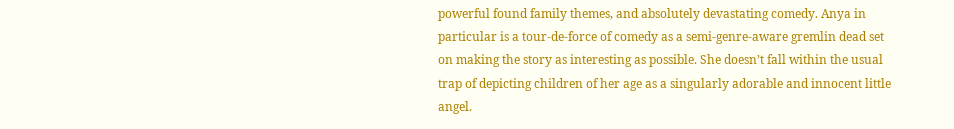powerful found family themes, and absolutely devastating comedy. Anya in particular is a tour-de-force of comedy as a semi-genre-aware gremlin dead set on making the story as interesting as possible. She doesn’t fall within the usual trap of depicting children of her age as a singularly adorable and innocent little angel.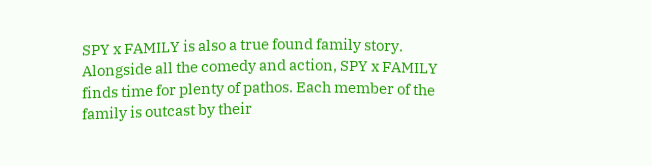SPY x FAMILY is also a true found family story. Alongside all the comedy and action, SPY x FAMILY finds time for plenty of pathos. Each member of the family is outcast by their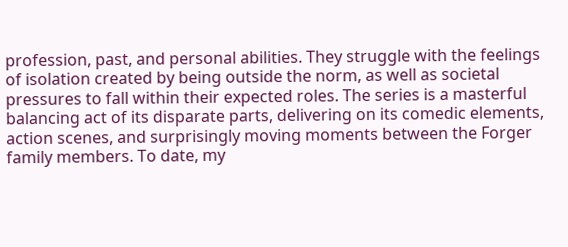profession, past, and personal abilities. They struggle with the feelings of isolation created by being outside the norm, as well as societal pressures to fall within their expected roles. The series is a masterful balancing act of its disparate parts, delivering on its comedic elements, action scenes, and surprisingly moving moments between the Forger family members. To date, my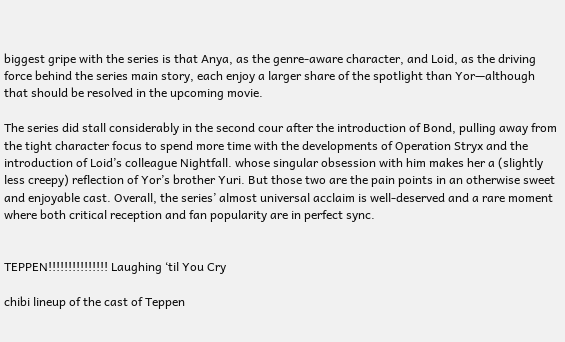biggest gripe with the series is that Anya, as the genre-aware character, and Loid, as the driving force behind the series main story, each enjoy a larger share of the spotlight than Yor—although that should be resolved in the upcoming movie.

The series did stall considerably in the second cour after the introduction of Bond, pulling away from the tight character focus to spend more time with the developments of Operation Stryx and the introduction of Loid’s colleague Nightfall. whose singular obsession with him makes her a (slightly less creepy) reflection of Yor’s brother Yuri. But those two are the pain points in an otherwise sweet and enjoyable cast. Overall, the series’ almost universal acclaim is well-deserved and a rare moment where both critical reception and fan popularity are in perfect sync.


TEPPEN!!!!!!!!!!!!!!! Laughing ‘til You Cry

chibi lineup of the cast of Teppen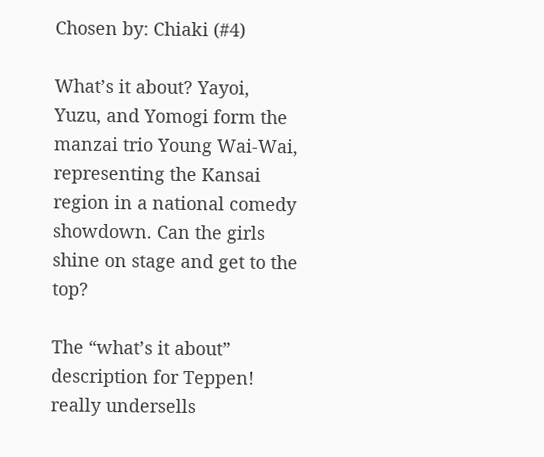Chosen by: Chiaki (#4)

What’s it about? Yayoi, Yuzu, and Yomogi form the manzai trio Young Wai-Wai, representing the Kansai region in a national comedy showdown. Can the girls shine on stage and get to the top?

The “what’s it about” description for Teppen! really undersells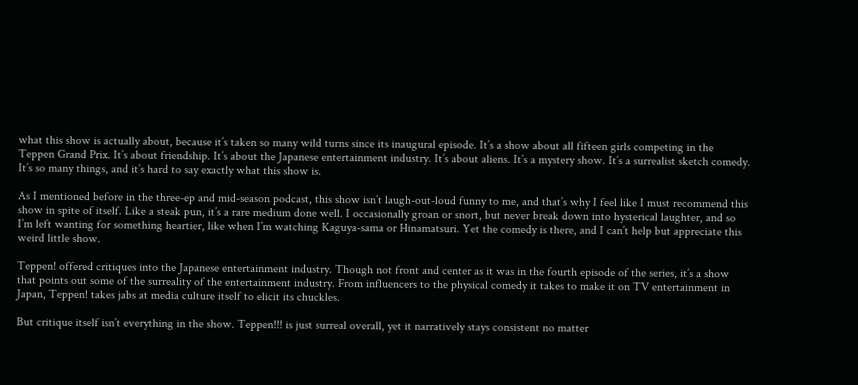what this show is actually about, because it’s taken so many wild turns since its inaugural episode. It’s a show about all fifteen girls competing in the Teppen Grand Prix. It’s about friendship. It’s about the Japanese entertainment industry. It’s about aliens. It’s a mystery show. It’s a surrealist sketch comedy. It’s so many things, and it’s hard to say exactly what this show is.

As I mentioned before in the three-ep and mid-season podcast, this show isn’t laugh-out-loud funny to me, and that’s why I feel like I must recommend this show in spite of itself. Like a steak pun, it’s a rare medium done well. I occasionally groan or snort, but never break down into hysterical laughter, and so I’m left wanting for something heartier, like when I’m watching Kaguya-sama or Hinamatsuri. Yet the comedy is there, and I can’t help but appreciate this weird little show.

Teppen! offered critiques into the Japanese entertainment industry. Though not front and center as it was in the fourth episode of the series, it’s a show that points out some of the surreality of the entertainment industry. From influencers to the physical comedy it takes to make it on TV entertainment in Japan, Teppen! takes jabs at media culture itself to elicit its chuckles.

But critique itself isn’t everything in the show. Teppen!!! is just surreal overall, yet it narratively stays consistent no matter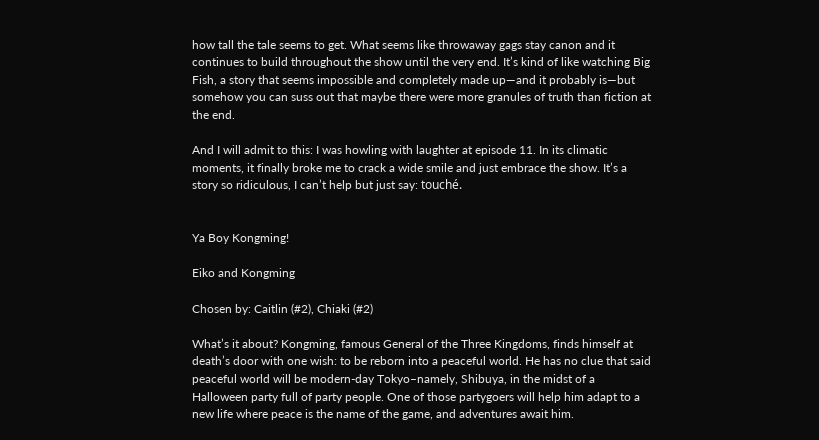how tall the tale seems to get. What seems like throwaway gags stay canon and it continues to build throughout the show until the very end. It’s kind of like watching Big Fish, a story that seems impossible and completely made up—and it probably is—but somehow you can suss out that maybe there were more granules of truth than fiction at the end.

And I will admit to this: I was howling with laughter at episode 11. In its climatic moments, it finally broke me to crack a wide smile and just embrace the show. It’s a story so ridiculous, I can’t help but just say: touché.


Ya Boy Kongming!

Eiko and Kongming

Chosen by: Caitlin (#2), Chiaki (#2)

What’s it about? Kongming, famous General of the Three Kingdoms, finds himself at death’s door with one wish: to be reborn into a peaceful world. He has no clue that said peaceful world will be modern-day Tokyo–namely, Shibuya, in the midst of a Halloween party full of party people. One of those partygoers will help him adapt to a new life where peace is the name of the game, and adventures await him.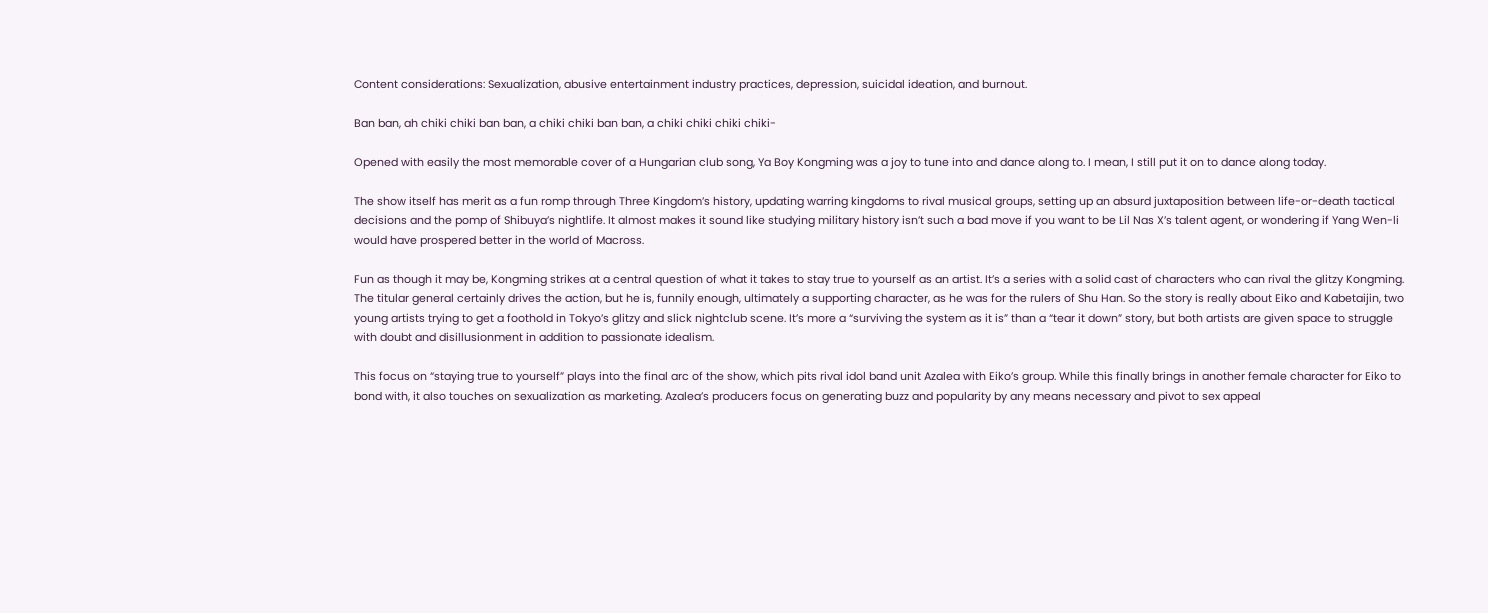Content considerations: Sexualization, abusive entertainment industry practices, depression, suicidal ideation, and burnout.

Ban ban, ah chiki chiki ban ban, a chiki chiki ban ban, a chiki chiki chiki chiki-

Opened with easily the most memorable cover of a Hungarian club song, Ya Boy Kongming was a joy to tune into and dance along to. I mean, I still put it on to dance along today.

The show itself has merit as a fun romp through Three Kingdom’s history, updating warring kingdoms to rival musical groups, setting up an absurd juxtaposition between life-or-death tactical decisions and the pomp of Shibuya’s nightlife. It almost makes it sound like studying military history isn’t such a bad move if you want to be Lil Nas X’s talent agent, or wondering if Yang Wen-li would have prospered better in the world of Macross.

Fun as though it may be, Kongming strikes at a central question of what it takes to stay true to yourself as an artist. It’s a series with a solid cast of characters who can rival the glitzy Kongming. The titular general certainly drives the action, but he is, funnily enough, ultimately a supporting character, as he was for the rulers of Shu Han. So the story is really about Eiko and Kabetaijin, two young artists trying to get a foothold in Tokyo’s glitzy and slick nightclub scene. It’s more a “surviving the system as it is” than a “tear it down” story, but both artists are given space to struggle with doubt and disillusionment in addition to passionate idealism.

This focus on “staying true to yourself” plays into the final arc of the show, which pits rival idol band unit Azalea with Eiko’s group. While this finally brings in another female character for Eiko to bond with, it also touches on sexualization as marketing. Azalea’s producers focus on generating buzz and popularity by any means necessary and pivot to sex appeal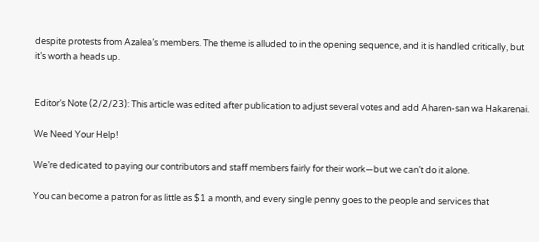despite protests from Azalea’s members. The theme is alluded to in the opening sequence, and it is handled critically, but it’s worth a heads up.


Editor’s Note (2/2/23): This article was edited after publication to adjust several votes and add Aharen-san wa Hakarenai.

We Need Your Help!

We’re dedicated to paying our contributors and staff members fairly for their work—but we can’t do it alone.

You can become a patron for as little as $1 a month, and every single penny goes to the people and services that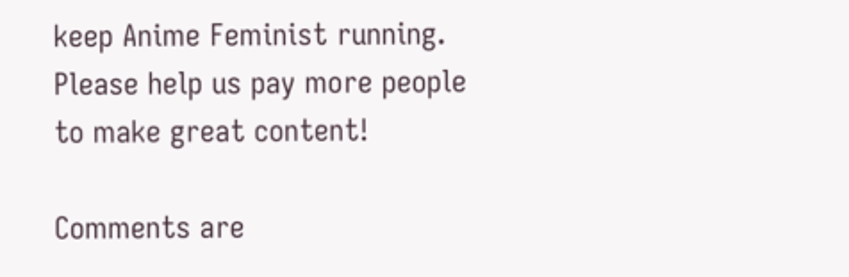keep Anime Feminist running. Please help us pay more people to make great content!

Comments are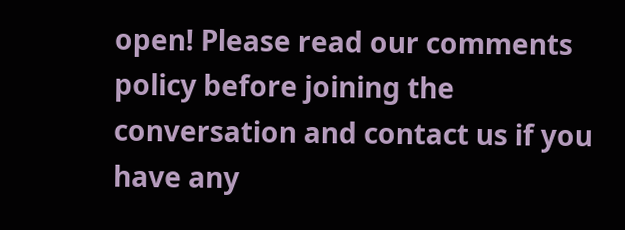open! Please read our comments policy before joining the conversation and contact us if you have any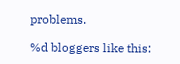problems.

%d bloggers like this: